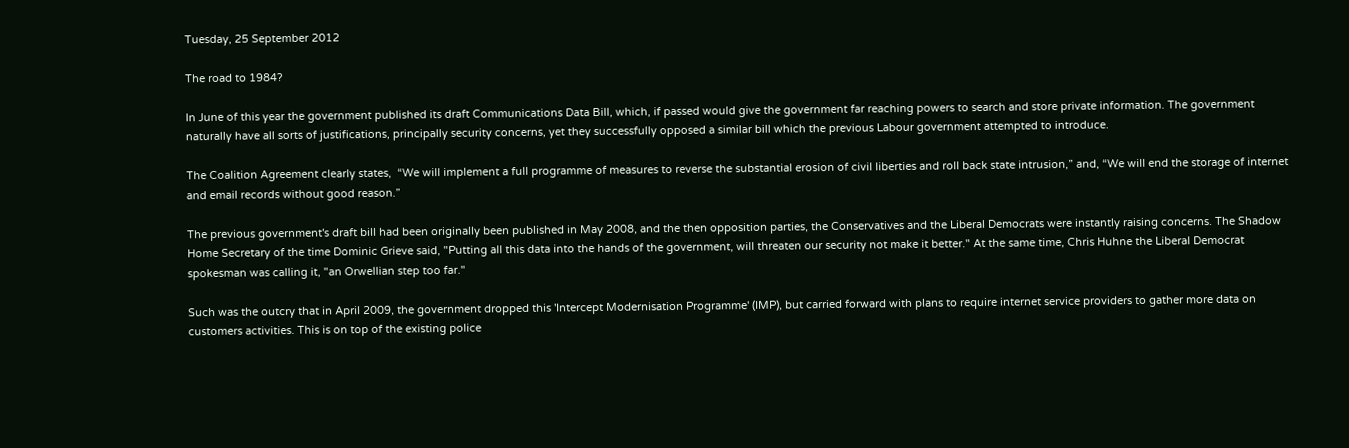Tuesday, 25 September 2012

The road to 1984?

In June of this year the government published its draft Communications Data Bill, which, if passed would give the government far reaching powers to search and store private information. The government naturally have all sorts of justifications, principally security concerns, yet they successfully opposed a similar bill which the previous Labour government attempted to introduce.

The Coalition Agreement clearly states,  “We will implement a full programme of measures to reverse the substantial erosion of civil liberties and roll back state intrusion,” and, “We will end the storage of internet and email records without good reason.”

The previous government's draft bill had been originally been published in May 2008, and the then opposition parties, the Conservatives and the Liberal Democrats were instantly raising concerns. The Shadow Home Secretary of the time Dominic Grieve said, "Putting all this data into the hands of the government, will threaten our security not make it better." At the same time, Chris Huhne the Liberal Democrat spokesman was calling it, "an Orwellian step too far."

Such was the outcry that in April 2009, the government dropped this 'Intercept Modernisation Programme' (IMP), but carried forward with plans to require internet service providers to gather more data on customers activities. This is on top of the existing police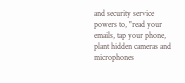and security service powers to, "read your emails, tap your phone, plant hidden cameras and microphones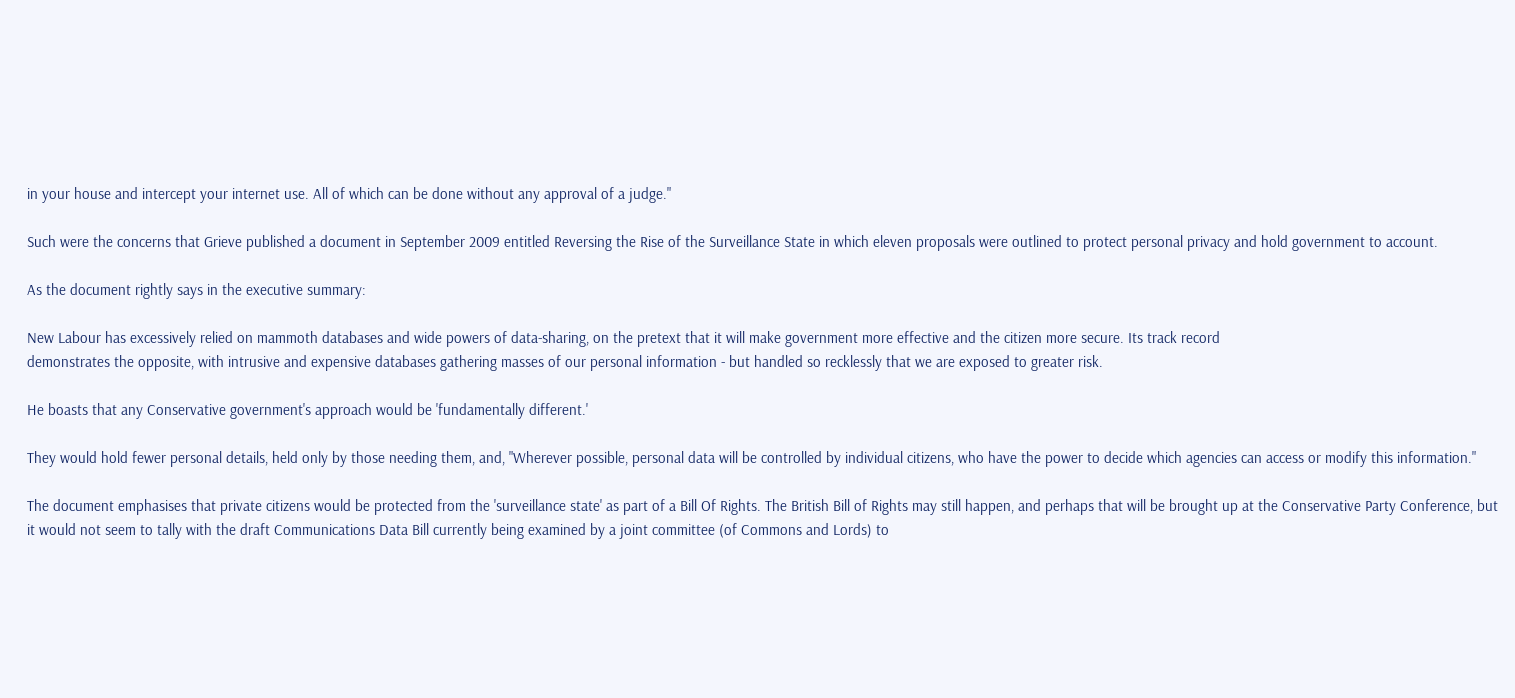in your house and intercept your internet use. All of which can be done without any approval of a judge."

Such were the concerns that Grieve published a document in September 2009 entitled Reversing the Rise of the Surveillance State in which eleven proposals were outlined to protect personal privacy and hold government to account.

As the document rightly says in the executive summary:

New Labour has excessively relied on mammoth databases and wide powers of data-sharing, on the pretext that it will make government more effective and the citizen more secure. Its track record
demonstrates the opposite, with intrusive and expensive databases gathering masses of our personal information - but handled so recklessly that we are exposed to greater risk.

He boasts that any Conservative government's approach would be 'fundamentally different.'

They would hold fewer personal details, held only by those needing them, and, "Wherever possible, personal data will be controlled by individual citizens, who have the power to decide which agencies can access or modify this information."

The document emphasises that private citizens would be protected from the 'surveillance state' as part of a Bill Of Rights. The British Bill of Rights may still happen, and perhaps that will be brought up at the Conservative Party Conference, but it would not seem to tally with the draft Communications Data Bill currently being examined by a joint committee (of Commons and Lords) to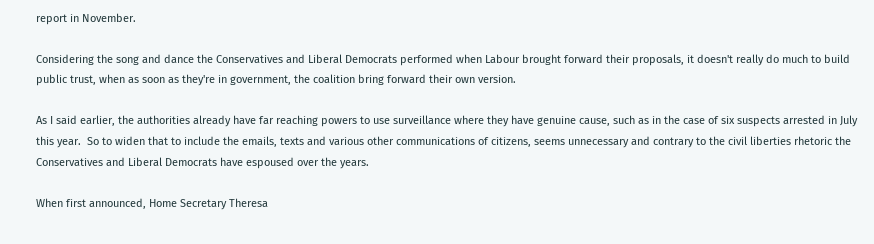report in November.

Considering the song and dance the Conservatives and Liberal Democrats performed when Labour brought forward their proposals, it doesn't really do much to build public trust, when as soon as they're in government, the coalition bring forward their own version.

As I said earlier, the authorities already have far reaching powers to use surveillance where they have genuine cause, such as in the case of six suspects arrested in July this year.  So to widen that to include the emails, texts and various other communications of citizens, seems unnecessary and contrary to the civil liberties rhetoric the Conservatives and Liberal Democrats have espoused over the years.

When first announced, Home Secretary Theresa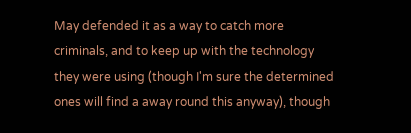May defended it as a way to catch more criminals, and to keep up with the technology they were using (though I'm sure the determined ones will find a away round this anyway), though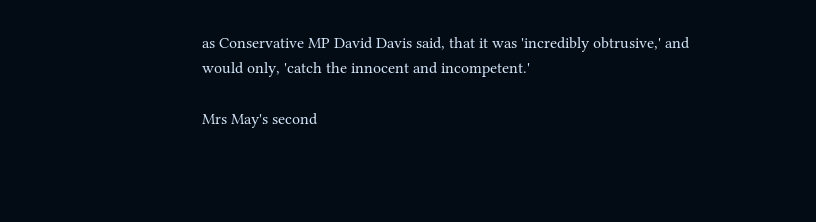as Conservative MP David Davis said, that it was 'incredibly obtrusive,' and would only, 'catch the innocent and incompetent.'

Mrs May's second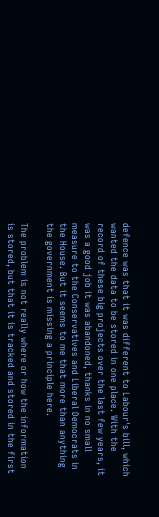defence was that it was different to Labour's bill, which wanted the data to be stored in one place. With the record of these big projects over the last few years, it was a good job it was abandoned, thanks in no small measure to the Conservatives and Liberal Democrats in the House. But it seems to me that more than anything the government is missing a principle here.

The problem is not really where or how the information is stored, but that it is tracked and stored in the first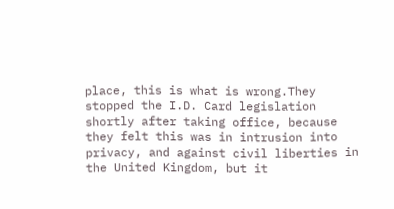place, this is what is wrong.They stopped the I.D. Card legislation shortly after taking office, because they felt this was in intrusion into privacy, and against civil liberties in the United Kingdom, but it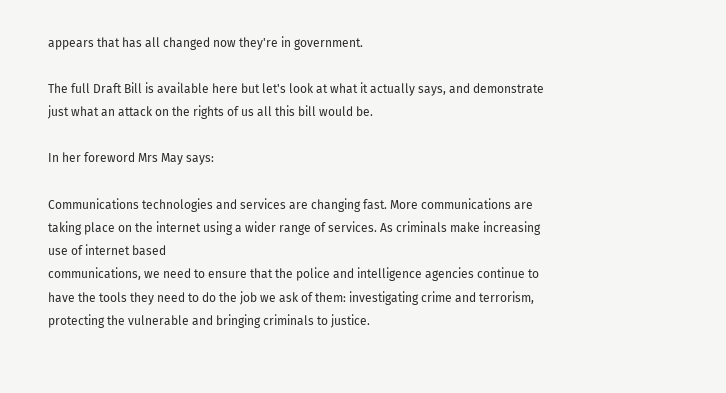appears that has all changed now they're in government.

The full Draft Bill is available here but let's look at what it actually says, and demonstrate just what an attack on the rights of us all this bill would be.

In her foreword Mrs May says:

Communications technologies and services are changing fast. More communications are taking place on the internet using a wider range of services. As criminals make increasing use of internet based
communications, we need to ensure that the police and intelligence agencies continue to have the tools they need to do the job we ask of them: investigating crime and terrorism, protecting the vulnerable and bringing criminals to justice.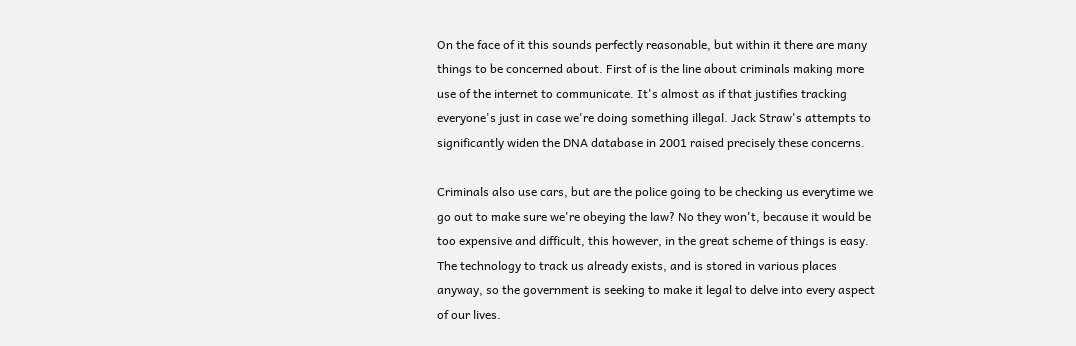On the face of it this sounds perfectly reasonable, but within it there are many things to be concerned about. First of is the line about criminals making more use of the internet to communicate. It's almost as if that justifies tracking everyone's just in case we're doing something illegal. Jack Straw's attempts to significantly widen the DNA database in 2001 raised precisely these concerns.

Criminals also use cars, but are the police going to be checking us everytime we go out to make sure we're obeying the law? No they won't, because it would be too expensive and difficult, this however, in the great scheme of things is easy. The technology to track us already exists, and is stored in various places anyway, so the government is seeking to make it legal to delve into every aspect of our lives.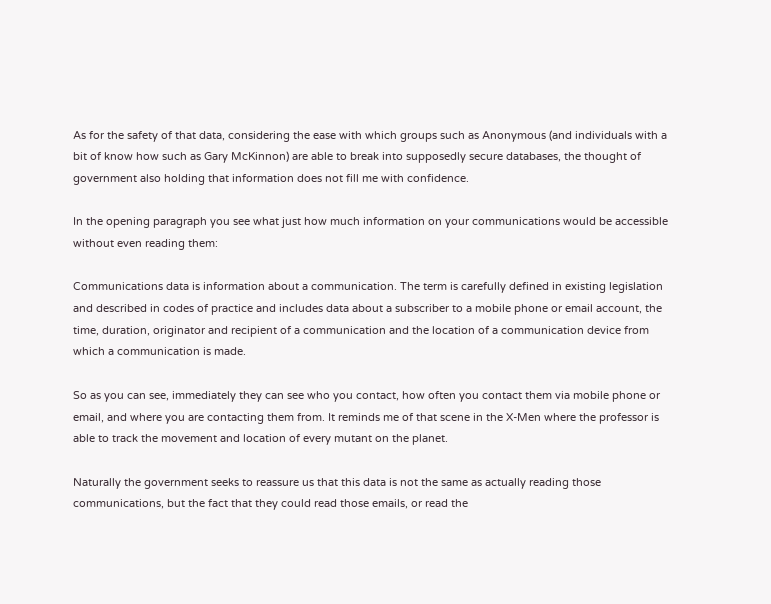As for the safety of that data, considering the ease with which groups such as Anonymous (and individuals with a bit of know how such as Gary McKinnon) are able to break into supposedly secure databases, the thought of government also holding that information does not fill me with confidence.

In the opening paragraph you see what just how much information on your communications would be accessible without even reading them:

Communications data is information about a communication. The term is carefully defined in existing legislation and described in codes of practice and includes data about a subscriber to a mobile phone or email account, the time, duration, originator and recipient of a communication and the location of a communication device from which a communication is made.

So as you can see, immediately they can see who you contact, how often you contact them via mobile phone or email, and where you are contacting them from. It reminds me of that scene in the X-Men where the professor is able to track the movement and location of every mutant on the planet.

Naturally the government seeks to reassure us that this data is not the same as actually reading those communications, but the fact that they could read those emails, or read the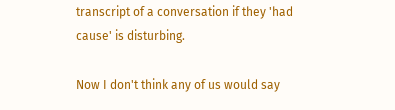transcript of a conversation if they 'had cause' is disturbing.

Now I don't think any of us would say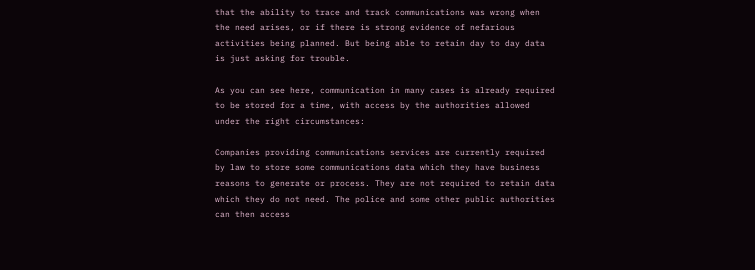that the ability to trace and track communications was wrong when the need arises, or if there is strong evidence of nefarious activities being planned. But being able to retain day to day data is just asking for trouble.

As you can see here, communication in many cases is already required to be stored for a time, with access by the authorities allowed under the right circumstances:

Companies providing communications services are currently required by law to store some communications data which they have business reasons to generate or process. They are not required to retain data which they do not need. The police and some other public authorities can then access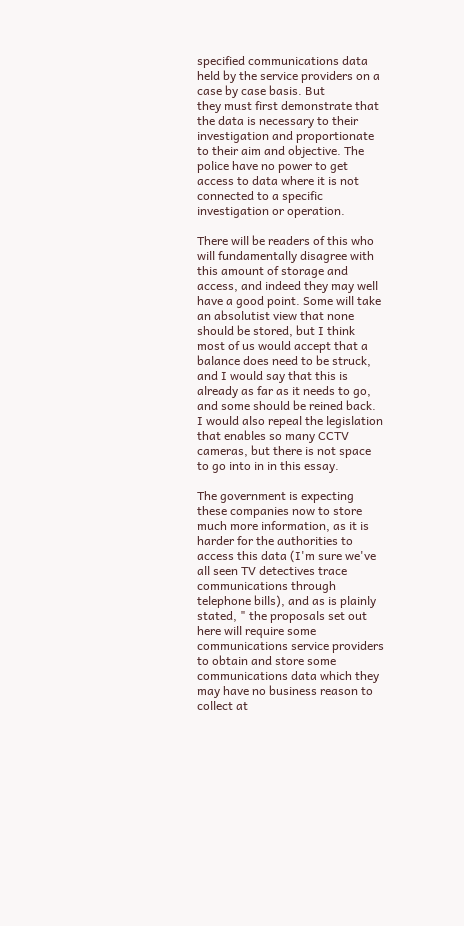specified communications data held by the service providers on a case by case basis. But
they must first demonstrate that the data is necessary to their investigation and proportionate to their aim and objective. The police have no power to get access to data where it is not connected to a specific investigation or operation.

There will be readers of this who will fundamentally disagree with this amount of storage and access, and indeed they may well have a good point. Some will take an absolutist view that none should be stored, but I think most of us would accept that a balance does need to be struck, and I would say that this is already as far as it needs to go, and some should be reined back. I would also repeal the legislation that enables so many CCTV cameras, but there is not space to go into in in this essay.

The government is expecting these companies now to store much more information, as it is harder for the authorities to access this data (I'm sure we've all seen TV detectives trace communications through telephone bills), and as is plainly stated, " the proposals set out here will require some communications service providers to obtain and store some communications data which they may have no business reason to collect at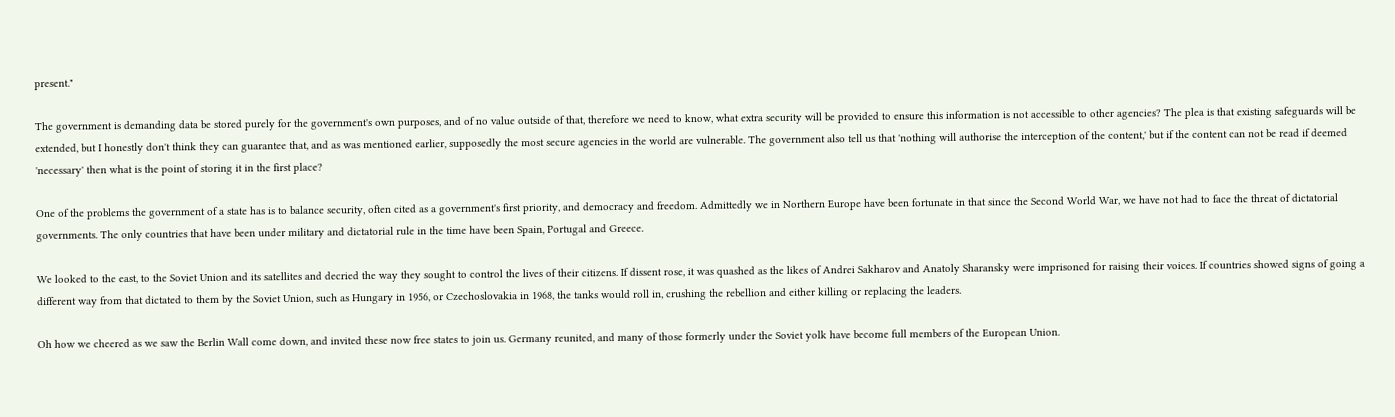present."

The government is demanding data be stored purely for the government's own purposes, and of no value outside of that, therefore we need to know, what extra security will be provided to ensure this information is not accessible to other agencies? The plea is that existing safeguards will be extended, but I honestly don't think they can guarantee that, and as was mentioned earlier, supposedly the most secure agencies in the world are vulnerable. The government also tell us that 'nothing will authorise the interception of the content,' but if the content can not be read if deemed 'necessary' then what is the point of storing it in the first place?

One of the problems the government of a state has is to balance security, often cited as a government's first priority, and democracy and freedom. Admittedly we in Northern Europe have been fortunate in that since the Second World War, we have not had to face the threat of dictatorial governments. The only countries that have been under military and dictatorial rule in the time have been Spain, Portugal and Greece.

We looked to the east, to the Soviet Union and its satellites and decried the way they sought to control the lives of their citizens. If dissent rose, it was quashed as the likes of Andrei Sakharov and Anatoly Sharansky were imprisoned for raising their voices. If countries showed signs of going a different way from that dictated to them by the Soviet Union, such as Hungary in 1956, or Czechoslovakia in 1968, the tanks would roll in, crushing the rebellion and either killing or replacing the leaders.

Oh how we cheered as we saw the Berlin Wall come down, and invited these now free states to join us. Germany reunited, and many of those formerly under the Soviet yolk have become full members of the European Union.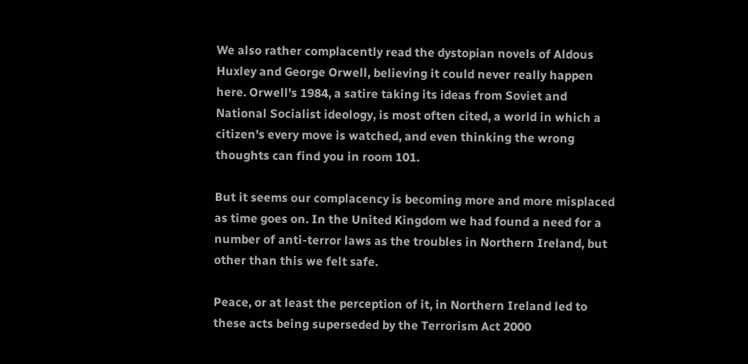We also rather complacently read the dystopian novels of Aldous Huxley and George Orwell, believing it could never really happen here. Orwell's 1984, a satire taking its ideas from Soviet and National Socialist ideology, is most often cited, a world in which a citizen's every move is watched, and even thinking the wrong thoughts can find you in room 101.

But it seems our complacency is becoming more and more misplaced as time goes on. In the United Kingdom we had found a need for a number of anti-terror laws as the troubles in Northern Ireland, but other than this we felt safe.

Peace, or at least the perception of it, in Northern Ireland led to these acts being superseded by the Terrorism Act 2000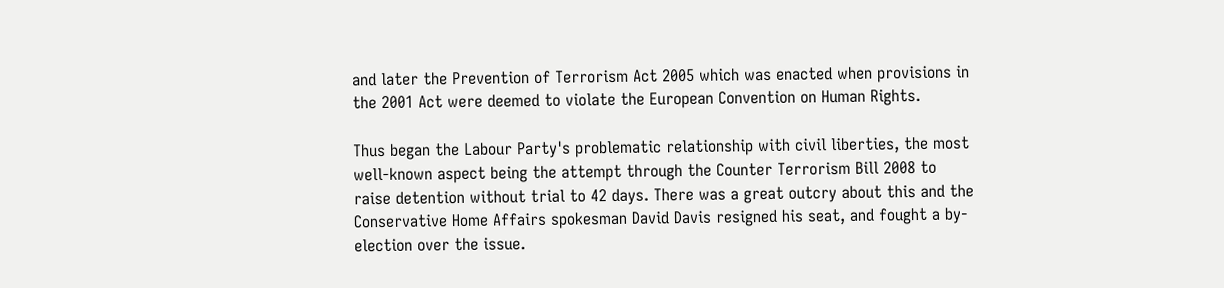and later the Prevention of Terrorism Act 2005 which was enacted when provisions in the 2001 Act were deemed to violate the European Convention on Human Rights.

Thus began the Labour Party's problematic relationship with civil liberties, the most well-known aspect being the attempt through the Counter Terrorism Bill 2008 to raise detention without trial to 42 days. There was a great outcry about this and the Conservative Home Affairs spokesman David Davis resigned his seat, and fought a by-election over the issue.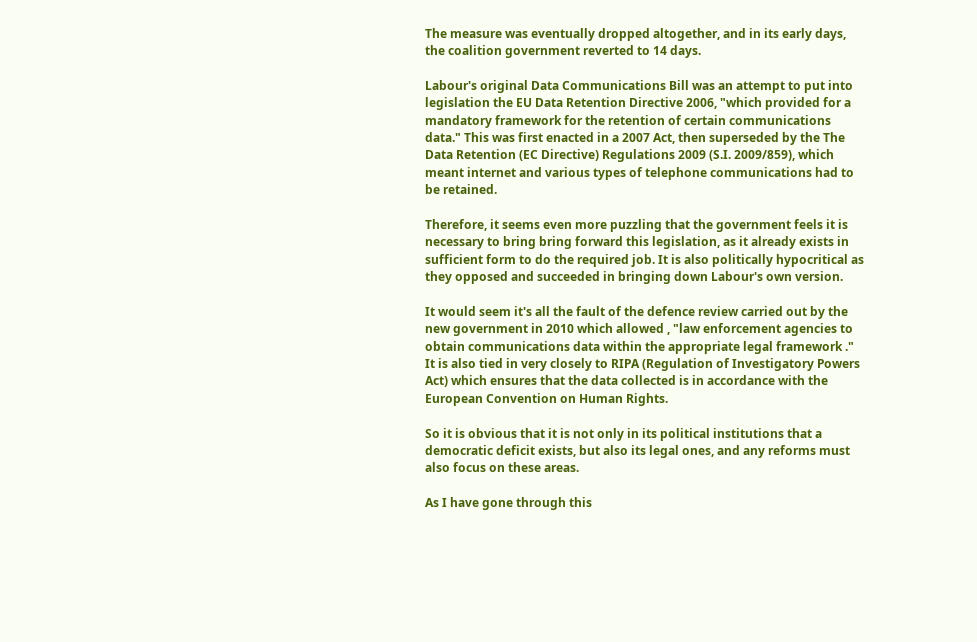The measure was eventually dropped altogether, and in its early days, the coalition government reverted to 14 days.

Labour's original Data Communications Bill was an attempt to put into legislation the EU Data Retention Directive 2006, "which provided for a mandatory framework for the retention of certain communications data." This was first enacted in a 2007 Act, then superseded by the The Data Retention (EC Directive) Regulations 2009 (S.I. 2009/859), which meant internet and various types of telephone communications had to be retained.

Therefore, it seems even more puzzling that the government feels it is necessary to bring bring forward this legislation, as it already exists in sufficient form to do the required job. It is also politically hypocritical as they opposed and succeeded in bringing down Labour's own version.

It would seem it's all the fault of the defence review carried out by the new government in 2010 which allowed , "law enforcement agencies to obtain communications data within the appropriate legal framework ." It is also tied in very closely to RIPA (Regulation of Investigatory Powers Act) which ensures that the data collected is in accordance with the European Convention on Human Rights.

So it is obvious that it is not only in its political institutions that a democratic deficit exists, but also its legal ones, and any reforms must also focus on these areas.

As I have gone through this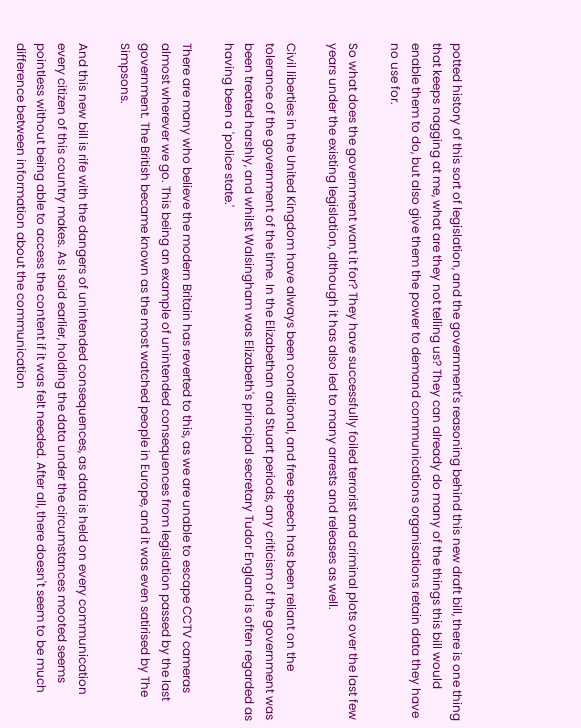potted history of this sort of legislation, and the government's reasoning behind this new draft bill, there is one thing that keeps nagging at me, what are they not telling us? They can already do many of the things this bill would enable them to do, but also give them the power to demand communications organisations retain data they have no use for.

So what does the government want it for? They have successfully foiled terrorist and criminal plots over the last few years under the existing legislation, although it has also led to many arrests and releases as well.

Civil liberties in the United Kingdom have always been conditional, and free speech has been reliant on the tolerance of the government of the time. In the Elizabethan and Stuart periods, any criticism of the government was been treated harshly, and whilst Walsingham was Elizabeth's principal secretary Tudor England is often regarded as having been a 'police state.'

There are many who believe the modern Britain has reverted to this, as we are unable to escape CCTV cameras almost wherever we go. This being an example of unintended consequences from legislation passed by the last government. The British became known as the most watched people in Europe, and it was even satirised by The Simpsons.

And this new bill is rife with the dangers of unintended consequences, as data is held on every communication every citizen of this country makes. As I said earlier, holding the data under the circumstances mooted seems pointless without being able to access the content if it was felt needed. After all, there doesn't seem to be much difference between information about the communication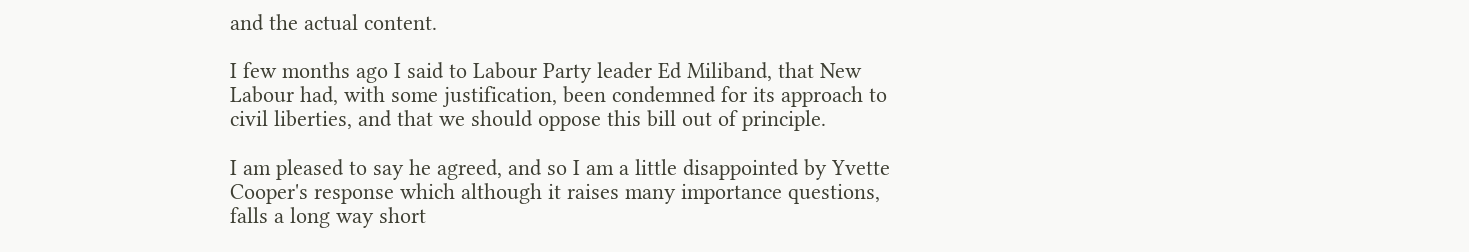and the actual content.

I few months ago I said to Labour Party leader Ed Miliband, that New Labour had, with some justification, been condemned for its approach to civil liberties, and that we should oppose this bill out of principle.

I am pleased to say he agreed, and so I am a little disappointed by Yvette Cooper's response which although it raises many importance questions, falls a long way short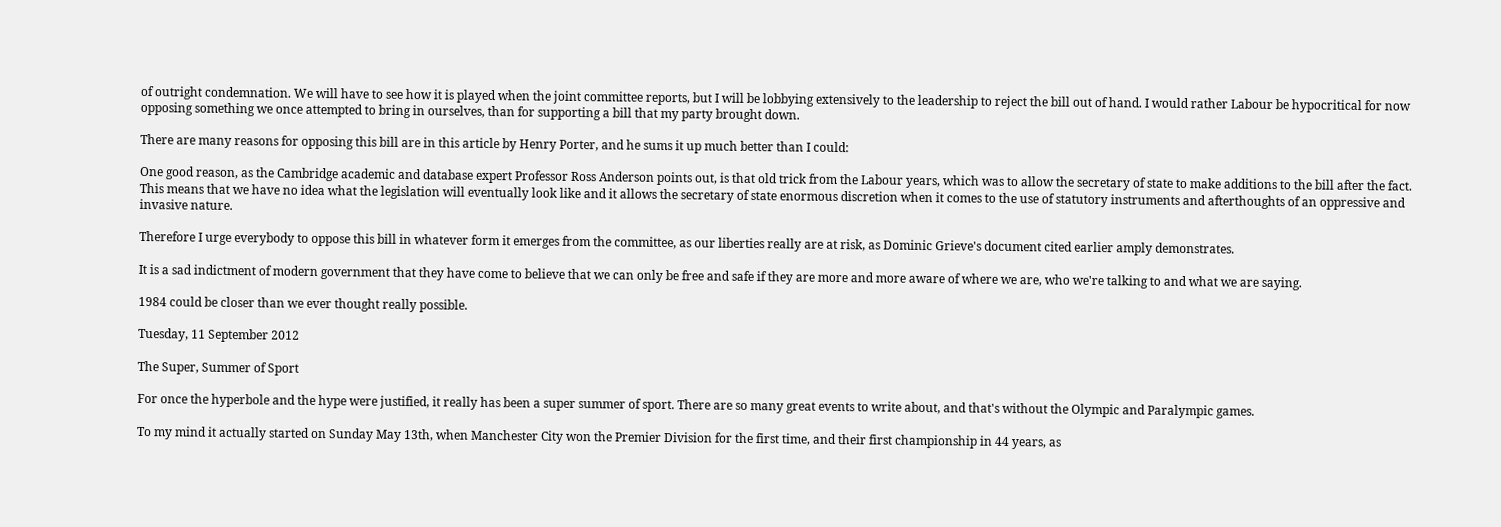of outright condemnation. We will have to see how it is played when the joint committee reports, but I will be lobbying extensively to the leadership to reject the bill out of hand. I would rather Labour be hypocritical for now opposing something we once attempted to bring in ourselves, than for supporting a bill that my party brought down.

There are many reasons for opposing this bill are in this article by Henry Porter, and he sums it up much better than I could:

One good reason, as the Cambridge academic and database expert Professor Ross Anderson points out, is that old trick from the Labour years, which was to allow the secretary of state to make additions to the bill after the fact. This means that we have no idea what the legislation will eventually look like and it allows the secretary of state enormous discretion when it comes to the use of statutory instruments and afterthoughts of an oppressive and invasive nature.

Therefore I urge everybody to oppose this bill in whatever form it emerges from the committee, as our liberties really are at risk, as Dominic Grieve's document cited earlier amply demonstrates.

It is a sad indictment of modern government that they have come to believe that we can only be free and safe if they are more and more aware of where we are, who we're talking to and what we are saying.

1984 could be closer than we ever thought really possible.

Tuesday, 11 September 2012

The Super, Summer of Sport

For once the hyperbole and the hype were justified, it really has been a super summer of sport. There are so many great events to write about, and that's without the Olympic and Paralympic games.

To my mind it actually started on Sunday May 13th, when Manchester City won the Premier Division for the first time, and their first championship in 44 years, as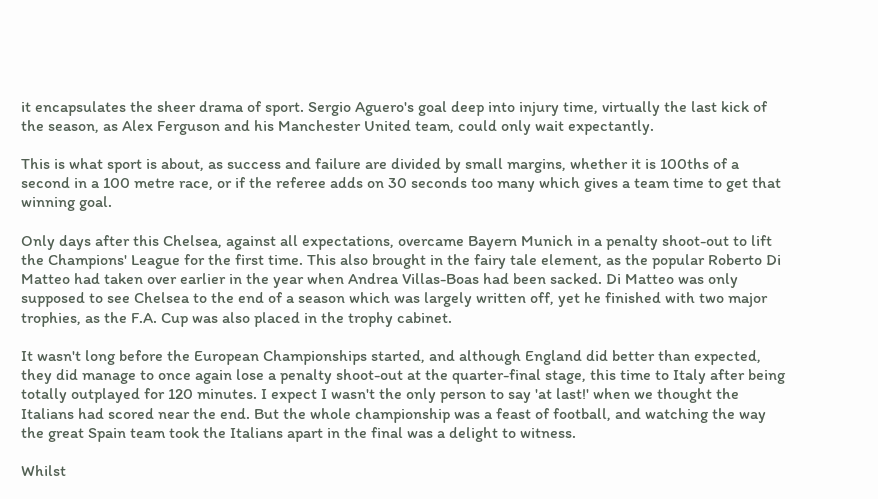it encapsulates the sheer drama of sport. Sergio Aguero's goal deep into injury time, virtually the last kick of the season, as Alex Ferguson and his Manchester United team, could only wait expectantly.

This is what sport is about, as success and failure are divided by small margins, whether it is 100ths of a second in a 100 metre race, or if the referee adds on 30 seconds too many which gives a team time to get that winning goal.

Only days after this Chelsea, against all expectations, overcame Bayern Munich in a penalty shoot-out to lift the Champions' League for the first time. This also brought in the fairy tale element, as the popular Roberto Di Matteo had taken over earlier in the year when Andrea Villas-Boas had been sacked. Di Matteo was only supposed to see Chelsea to the end of a season which was largely written off, yet he finished with two major trophies, as the F.A. Cup was also placed in the trophy cabinet.

It wasn't long before the European Championships started, and although England did better than expected, they did manage to once again lose a penalty shoot-out at the quarter-final stage, this time to Italy after being totally outplayed for 120 minutes. I expect I wasn't the only person to say 'at last!' when we thought the Italians had scored near the end. But the whole championship was a feast of football, and watching the way the great Spain team took the Italians apart in the final was a delight to witness.

Whilst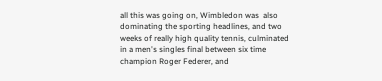all this was going on, Wimbledon was  also dominating the sporting headlines, and two weeks of really high quality tennis, culminated in a men's singles final between six time champion Roger Federer, and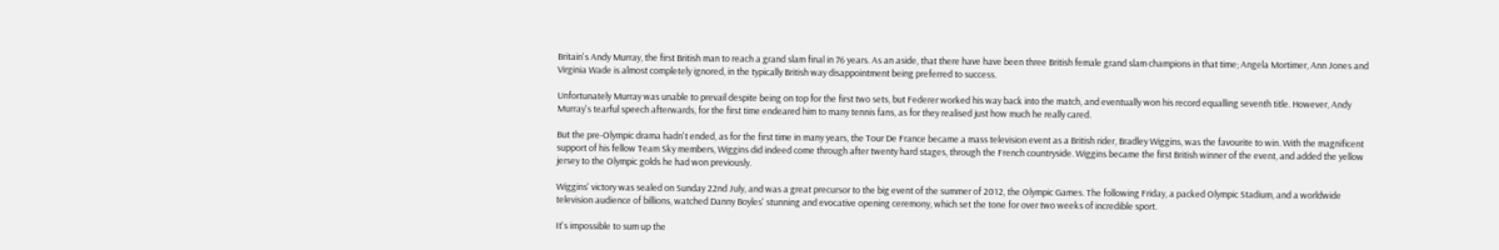Britain's Andy Murray, the first British man to reach a grand slam final in 76 years. As an aside, that there have have been three British female grand slam champions in that time; Angela Mortimer, Ann Jones and Virginia Wade is almost completely ignored, in the typically British way disappointment being preferred to success.

Unfortunately Murray was unable to prevail despite being on top for the first two sets, but Federer worked his way back into the match, and eventually won his record equalling seventh title. However, Andy Murray's tearful speech afterwards, for the first time endeared him to many tennis fans, as for they realised just how much he really cared.

But the pre-Olympic drama hadn't ended, as for the first time in many years, the Tour De France became a mass television event as a British rider, Bradley Wiggins, was the favourite to win. With the magnificent support of his fellow Team Sky members, Wiggins did indeed come through after twenty hard stages, through the French countryside. Wiggins became the first British winner of the event, and added the yellow jersey to the Olympic golds he had won previously.

Wiggins' victory was sealed on Sunday 22nd July, and was a great precursor to the big event of the summer of 2012, the Olympic Games. The following Friday, a packed Olympic Stadium, and a worldwide television audience of billions, watched Danny Boyles' stunning and evocative opening ceremony, which set the tone for over two weeks of incredible sport.

It's impossible to sum up the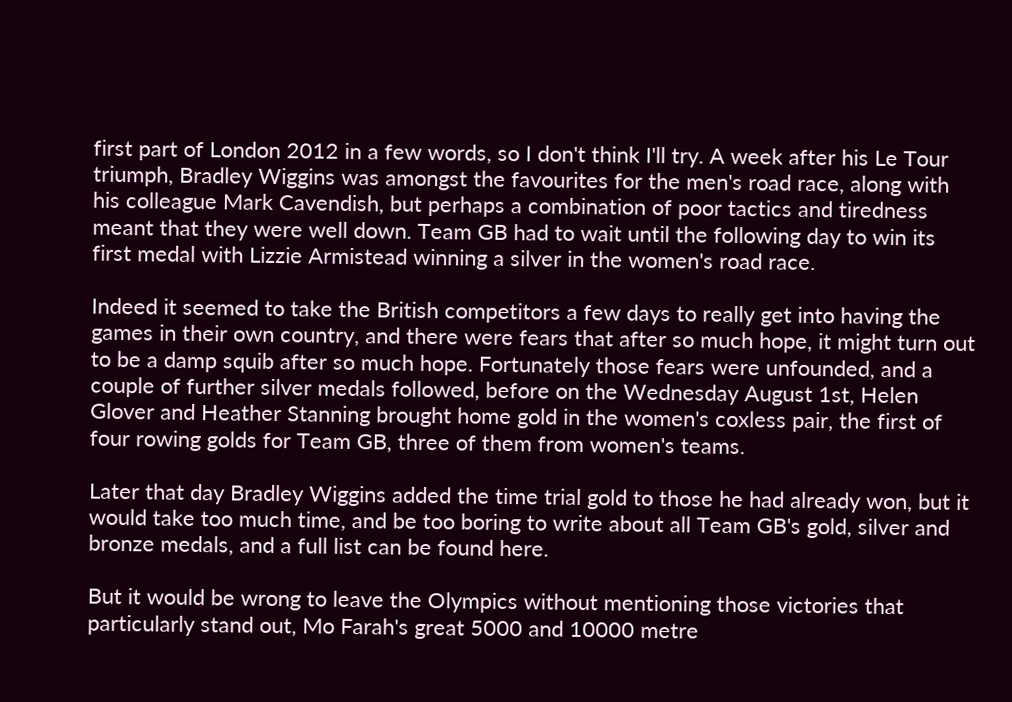first part of London 2012 in a few words, so I don't think I'll try. A week after his Le Tour triumph, Bradley Wiggins was amongst the favourites for the men's road race, along with his colleague Mark Cavendish, but perhaps a combination of poor tactics and tiredness meant that they were well down. Team GB had to wait until the following day to win its first medal with Lizzie Armistead winning a silver in the women's road race.

Indeed it seemed to take the British competitors a few days to really get into having the games in their own country, and there were fears that after so much hope, it might turn out to be a damp squib after so much hope. Fortunately those fears were unfounded, and a couple of further silver medals followed, before on the Wednesday August 1st, Helen Glover and Heather Stanning brought home gold in the women's coxless pair, the first of four rowing golds for Team GB, three of them from women's teams.

Later that day Bradley Wiggins added the time trial gold to those he had already won, but it would take too much time, and be too boring to write about all Team GB's gold, silver and bronze medals, and a full list can be found here.

But it would be wrong to leave the Olympics without mentioning those victories that particularly stand out, Mo Farah's great 5000 and 10000 metre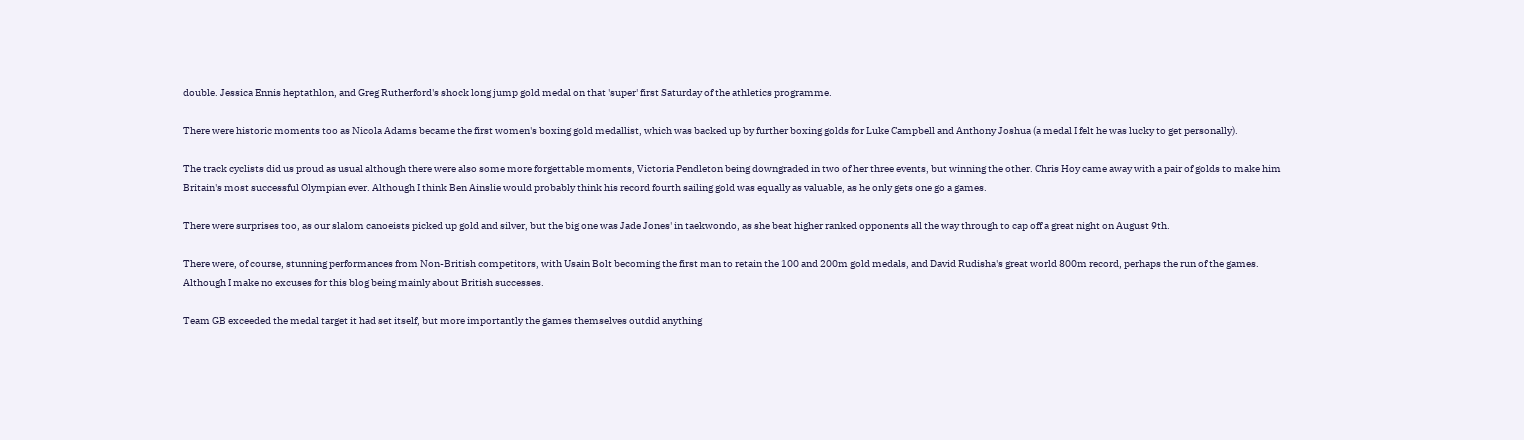double. Jessica Ennis heptathlon, and Greg Rutherford's shock long jump gold medal on that 'super' first Saturday of the athletics programme.

There were historic moments too as Nicola Adams became the first women's boxing gold medallist, which was backed up by further boxing golds for Luke Campbell and Anthony Joshua (a medal I felt he was lucky to get personally).

The track cyclists did us proud as usual although there were also some more forgettable moments, Victoria Pendleton being downgraded in two of her three events, but winning the other. Chris Hoy came away with a pair of golds to make him Britain's most successful Olympian ever. Although I think Ben Ainslie would probably think his record fourth sailing gold was equally as valuable, as he only gets one go a games.

There were surprises too, as our slalom canoeists picked up gold and silver, but the big one was Jade Jones' in taekwondo, as she beat higher ranked opponents all the way through to cap off a great night on August 9th.

There were, of course, stunning performances from Non-British competitors, with Usain Bolt becoming the first man to retain the 100 and 200m gold medals, and David Rudisha's great world 800m record, perhaps the run of the games. Although I make no excuses for this blog being mainly about British successes.

Team GB exceeded the medal target it had set itself, but more importantly the games themselves outdid anything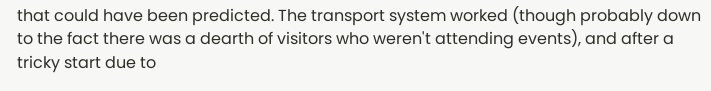that could have been predicted. The transport system worked (though probably down to the fact there was a dearth of visitors who weren't attending events), and after a tricky start due to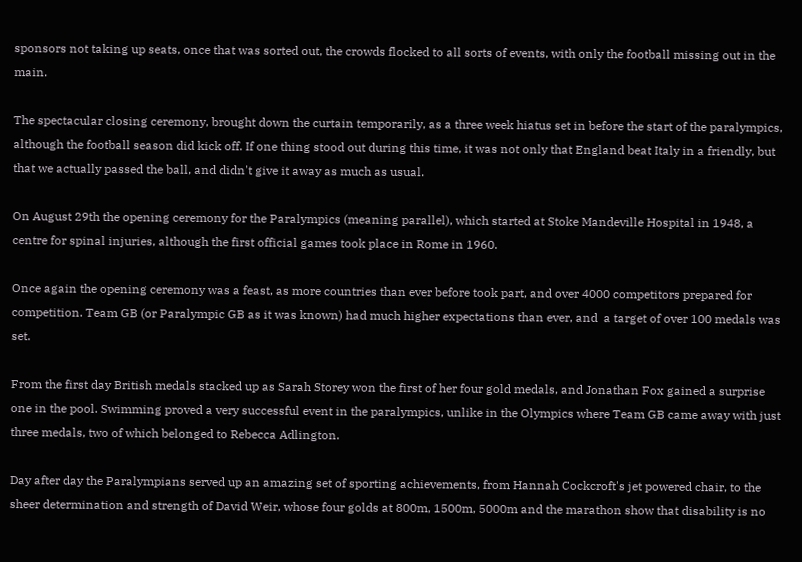sponsors not taking up seats, once that was sorted out, the crowds flocked to all sorts of events, with only the football missing out in the main.

The spectacular closing ceremony, brought down the curtain temporarily, as a three week hiatus set in before the start of the paralympics, although the football season did kick off. If one thing stood out during this time, it was not only that England beat Italy in a friendly, but that we actually passed the ball, and didn't give it away as much as usual.

On August 29th the opening ceremony for the Paralympics (meaning parallel), which started at Stoke Mandeville Hospital in 1948, a centre for spinal injuries, although the first official games took place in Rome in 1960.

Once again the opening ceremony was a feast, as more countries than ever before took part, and over 4000 competitors prepared for competition. Team GB (or Paralympic GB as it was known) had much higher expectations than ever, and  a target of over 100 medals was set.

From the first day British medals stacked up as Sarah Storey won the first of her four gold medals, and Jonathan Fox gained a surprise one in the pool. Swimming proved a very successful event in the paralympics, unlike in the Olympics where Team GB came away with just three medals, two of which belonged to Rebecca Adlington.

Day after day the Paralympians served up an amazing set of sporting achievements, from Hannah Cockcroft's jet powered chair, to the sheer determination and strength of David Weir, whose four golds at 800m, 1500m, 5000m and the marathon show that disability is no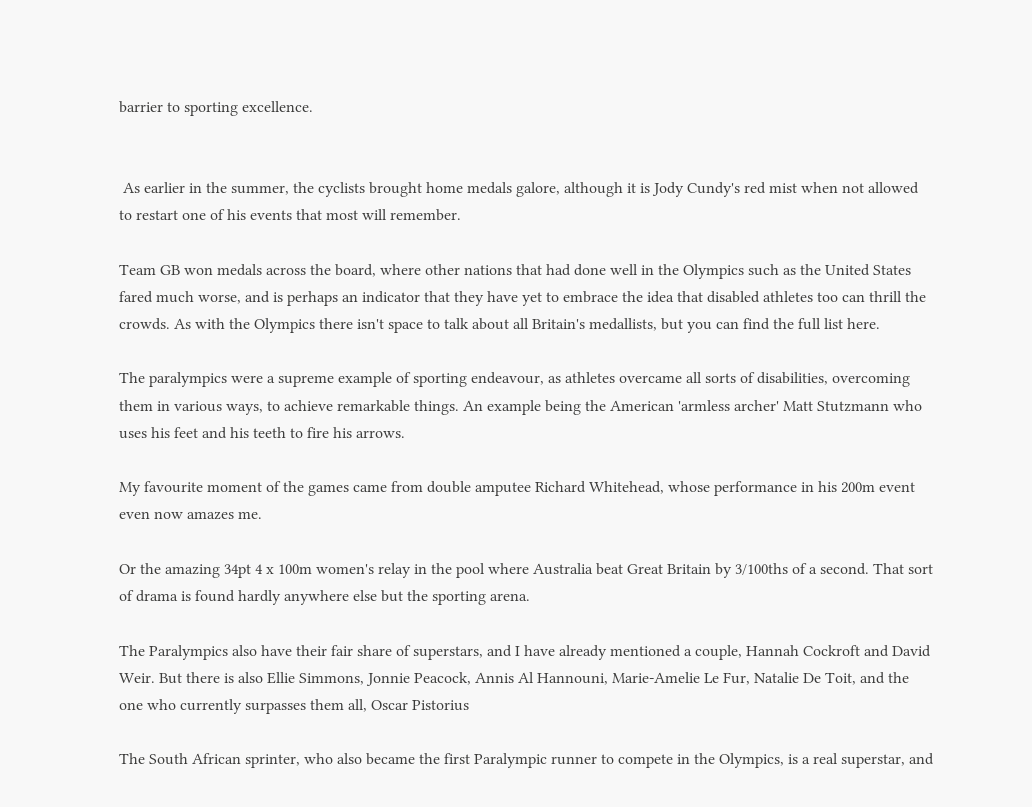barrier to sporting excellence.


 As earlier in the summer, the cyclists brought home medals galore, although it is Jody Cundy's red mist when not allowed to restart one of his events that most will remember.

Team GB won medals across the board, where other nations that had done well in the Olympics such as the United States fared much worse, and is perhaps an indicator that they have yet to embrace the idea that disabled athletes too can thrill the crowds. As with the Olympics there isn't space to talk about all Britain's medallists, but you can find the full list here.

The paralympics were a supreme example of sporting endeavour, as athletes overcame all sorts of disabilities, overcoming them in various ways, to achieve remarkable things. An example being the American 'armless archer' Matt Stutzmann who uses his feet and his teeth to fire his arrows.

My favourite moment of the games came from double amputee Richard Whitehead, whose performance in his 200m event even now amazes me.

Or the amazing 34pt 4 x 100m women's relay in the pool where Australia beat Great Britain by 3/100ths of a second. That sort of drama is found hardly anywhere else but the sporting arena.

The Paralympics also have their fair share of superstars, and I have already mentioned a couple, Hannah Cockroft and David Weir. But there is also Ellie Simmons, Jonnie Peacock, Annis Al Hannouni, Marie-Amelie Le Fur, Natalie De Toit, and the one who currently surpasses them all, Oscar Pistorius

The South African sprinter, who also became the first Paralympic runner to compete in the Olympics, is a real superstar, and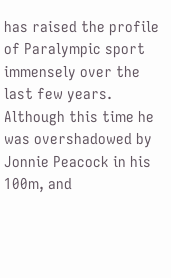has raised the profile of Paralympic sport immensely over the last few years. Although this time he was overshadowed by Jonnie Peacock in his 100m, and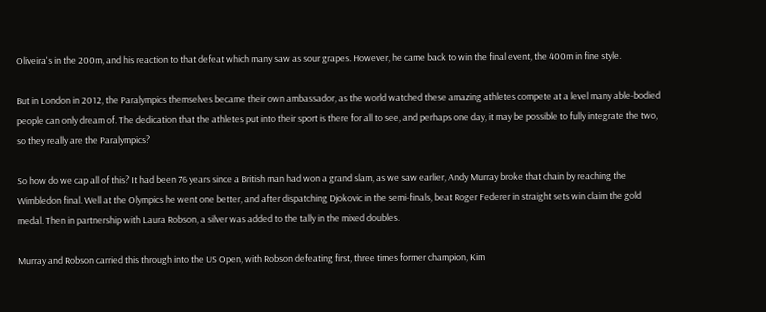Oliveira's in the 200m, and his reaction to that defeat which many saw as sour grapes. However, he came back to win the final event, the 400m in fine style.

But in London in 2012, the Paralympics themselves became their own ambassador, as the world watched these amazing athletes compete at a level many able-bodied people can only dream of. The dedication that the athletes put into their sport is there for all to see, and perhaps one day, it may be possible to fully integrate the two, so they really are the Paralympics?

So how do we cap all of this? It had been 76 years since a British man had won a grand slam, as we saw earlier, Andy Murray broke that chain by reaching the Wimbledon final. Well at the Olympics he went one better, and after dispatching Djokovic in the semi-finals, beat Roger Federer in straight sets win claim the gold medal. Then in partnership with Laura Robson, a silver was added to the tally in the mixed doubles.

Murray and Robson carried this through into the US Open, with Robson defeating first, three times former champion, Kim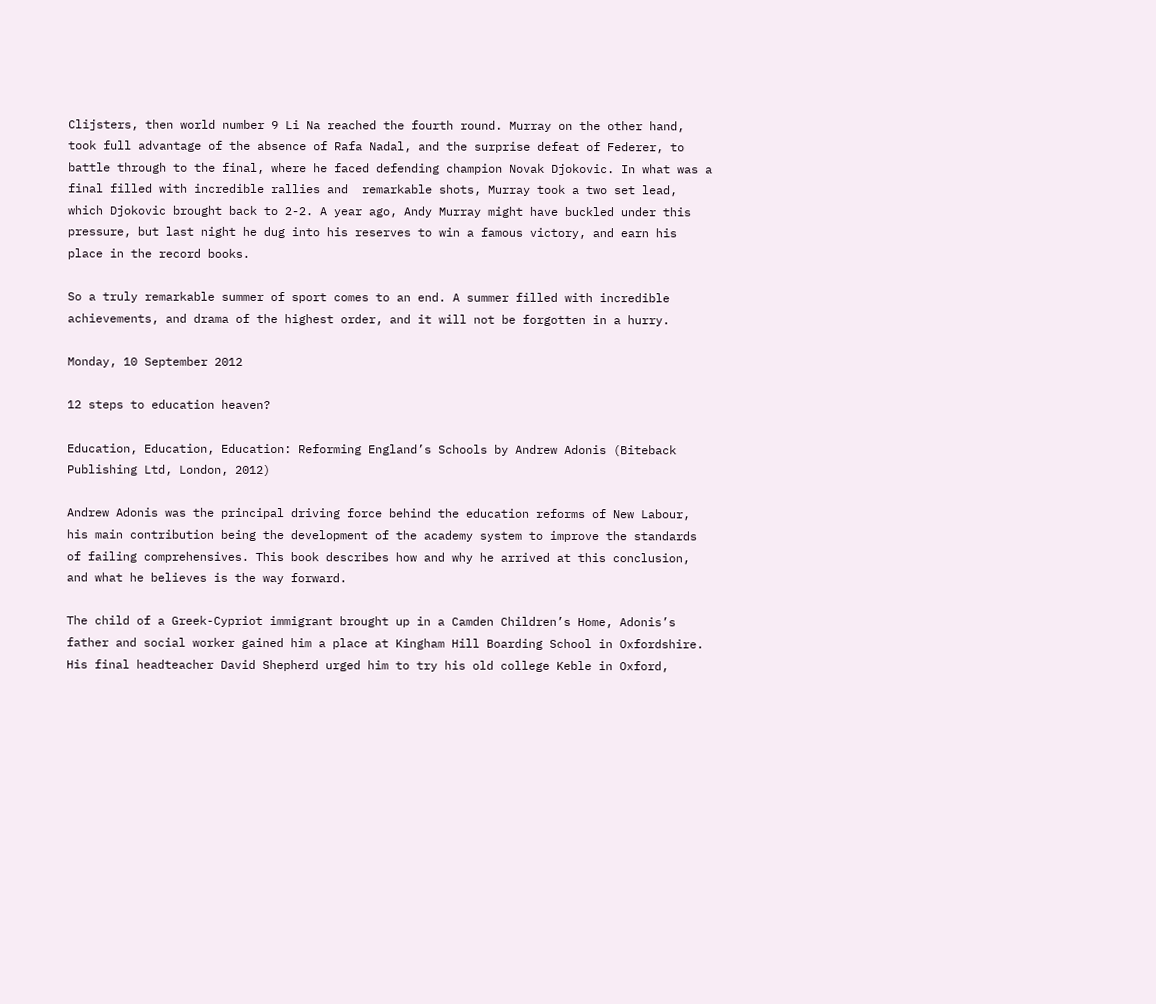Clijsters, then world number 9 Li Na reached the fourth round. Murray on the other hand, took full advantage of the absence of Rafa Nadal, and the surprise defeat of Federer, to battle through to the final, where he faced defending champion Novak Djokovic. In what was a final filled with incredible rallies and  remarkable shots, Murray took a two set lead, which Djokovic brought back to 2-2. A year ago, Andy Murray might have buckled under this pressure, but last night he dug into his reserves to win a famous victory, and earn his place in the record books.

So a truly remarkable summer of sport comes to an end. A summer filled with incredible achievements, and drama of the highest order, and it will not be forgotten in a hurry.

Monday, 10 September 2012

12 steps to education heaven?

Education, Education, Education: Reforming England’s Schools by Andrew Adonis (Biteback Publishing Ltd, London, 2012)

Andrew Adonis was the principal driving force behind the education reforms of New Labour, his main contribution being the development of the academy system to improve the standards of failing comprehensives. This book describes how and why he arrived at this conclusion, and what he believes is the way forward.

The child of a Greek-Cypriot immigrant brought up in a Camden Children’s Home, Adonis’s father and social worker gained him a place at Kingham Hill Boarding School in Oxfordshire.  His final headteacher David Shepherd urged him to try his old college Keble in Oxford,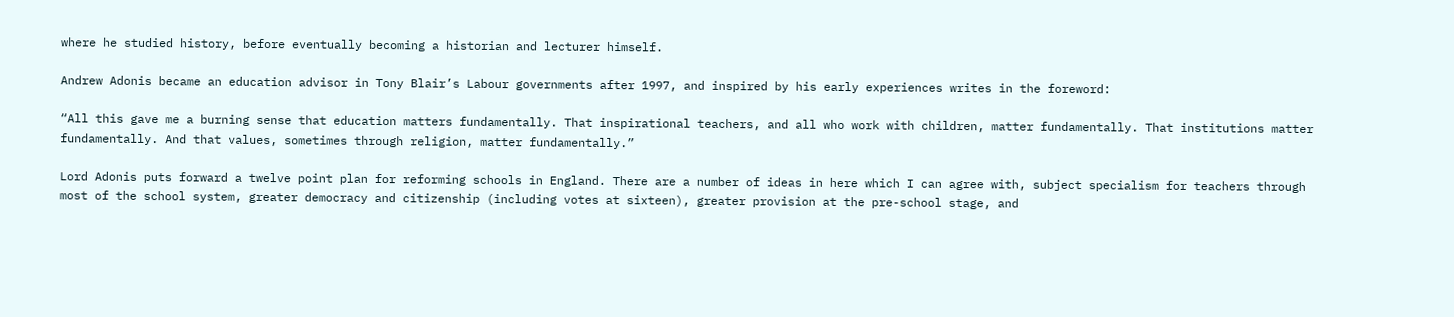where he studied history, before eventually becoming a historian and lecturer himself.

Andrew Adonis became an education advisor in Tony Blair’s Labour governments after 1997, and inspired by his early experiences writes in the foreword:

“All this gave me a burning sense that education matters fundamentally. That inspirational teachers, and all who work with children, matter fundamentally. That institutions matter fundamentally. And that values, sometimes through religion, matter fundamentally.”

Lord Adonis puts forward a twelve point plan for reforming schools in England. There are a number of ideas in here which I can agree with, subject specialism for teachers through most of the school system, greater democracy and citizenship (including votes at sixteen), greater provision at the pre-school stage, and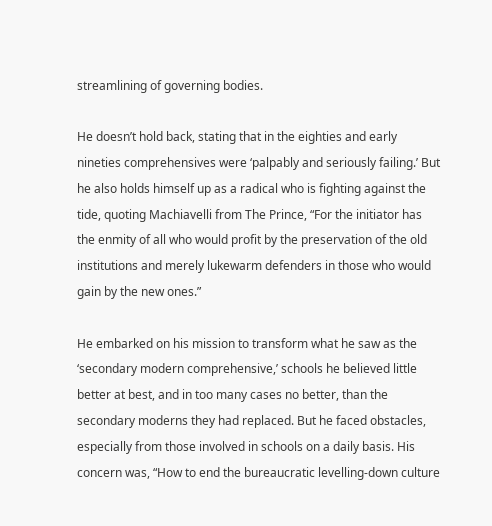streamlining of governing bodies.

He doesn’t hold back, stating that in the eighties and early nineties comprehensives were ‘palpably and seriously failing.’ But he also holds himself up as a radical who is fighting against the tide, quoting Machiavelli from The Prince, “For the initiator has the enmity of all who would profit by the preservation of the old institutions and merely lukewarm defenders in those who would gain by the new ones.”

He embarked on his mission to transform what he saw as the ‘secondary modern comprehensive,’ schools he believed little better at best, and in too many cases no better, than the secondary moderns they had replaced. But he faced obstacles, especially from those involved in schools on a daily basis. His concern was, “How to end the bureaucratic levelling-down culture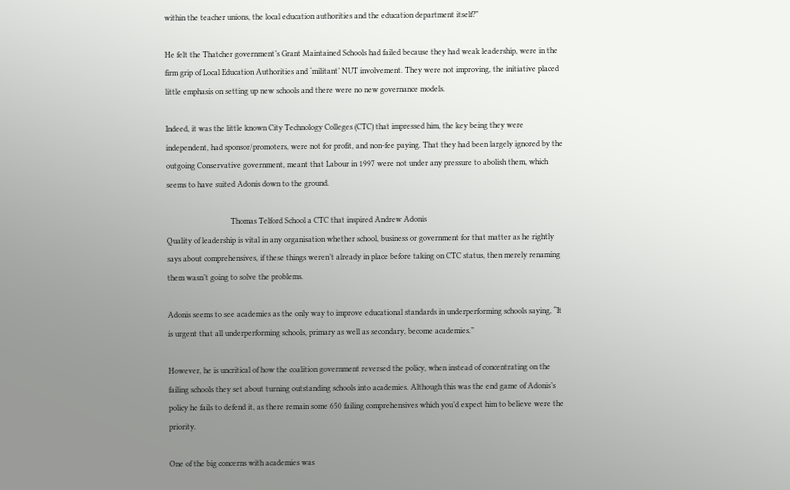within the teacher unions, the local education authorities and the education department itself?”

He felt the Thatcher government’s Grant Maintained Schools had failed because they had weak leadership, were in the firm grip of Local Education Authorities and ‘militant’ NUT involvement. They were not improving, the initiative placed little emphasis on setting up new schools and there were no new governance models.

Indeed, it was the little known City Technology Colleges (CTC) that impressed him, the key being they were independent, had sponsor/promoters, were not for profit, and non-fee paying. That they had been largely ignored by the outgoing Conservative government, meant that Labour in 1997 were not under any pressure to abolish them, which seems to have suited Adonis down to the ground.

                                Thomas Telford School a CTC that inspired Andrew Adonis
Quality of leadership is vital in any organisation whether school, business or government for that matter as he rightly says about comprehensives, if these things weren’t already in place before taking on CTC status, then merely renaming them wasn’t going to solve the problems.

Adonis seems to see academies as the only way to improve educational standards in underperforming schools saying, “It is urgent that all underperforming schools, primary as well as secondary, become academies.”

However, he is uncritical of how the coalition government reversed the policy, when instead of concentrating on the failing schools they set about turning outstanding schools into academies. Although this was the end game of Adonis’s policy he fails to defend it, as there remain some 650 failing comprehensives which you’d expect him to believe were the priority.

One of the big concerns with academies was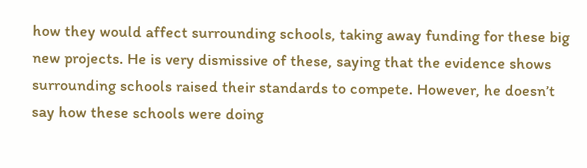how they would affect surrounding schools, taking away funding for these big new projects. He is very dismissive of these, saying that the evidence shows surrounding schools raised their standards to compete. However, he doesn’t say how these schools were doing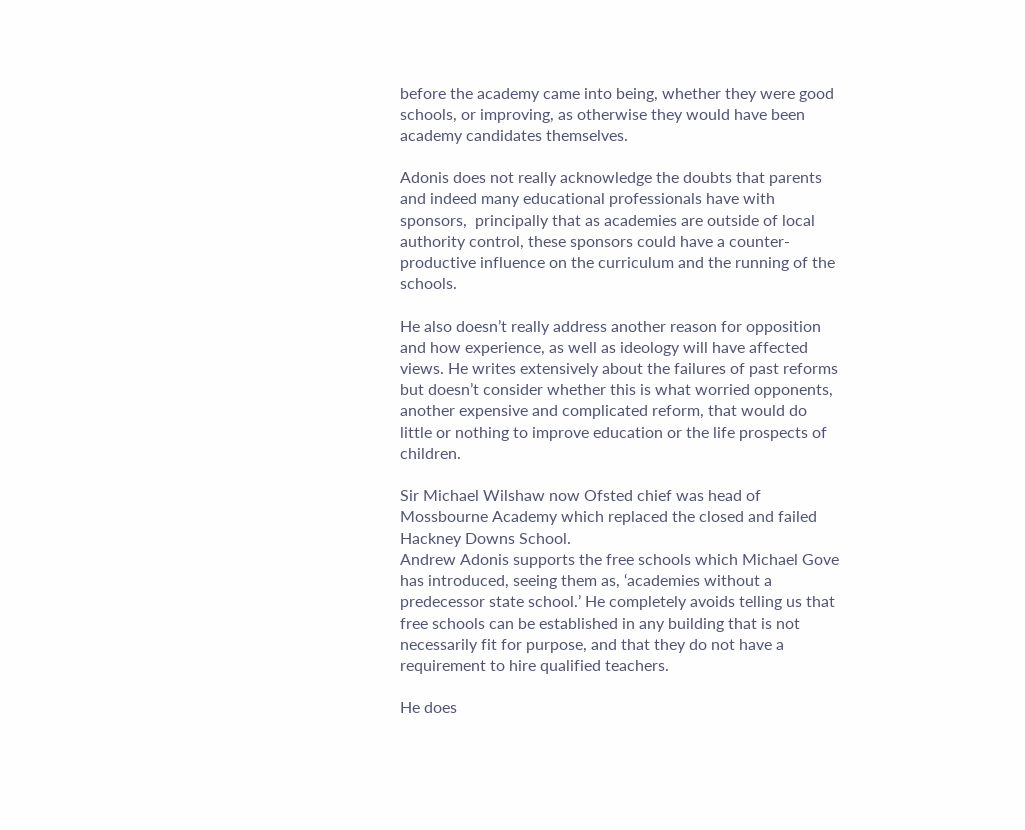before the academy came into being, whether they were good schools, or improving, as otherwise they would have been academy candidates themselves.

Adonis does not really acknowledge the doubts that parents and indeed many educational professionals have with sponsors,  principally that as academies are outside of local authority control, these sponsors could have a counter-productive influence on the curriculum and the running of the schools.

He also doesn’t really address another reason for opposition and how experience, as well as ideology will have affected views. He writes extensively about the failures of past reforms but doesn’t consider whether this is what worried opponents, another expensive and complicated reform, that would do little or nothing to improve education or the life prospects of children.

Sir Michael Wilshaw now Ofsted chief was head of Mossbourne Academy which replaced the closed and failed Hackney Downs School.
Andrew Adonis supports the free schools which Michael Gove has introduced, seeing them as, ‘academies without a predecessor state school.’ He completely avoids telling us that free schools can be established in any building that is not necessarily fit for purpose, and that they do not have a requirement to hire qualified teachers.

He does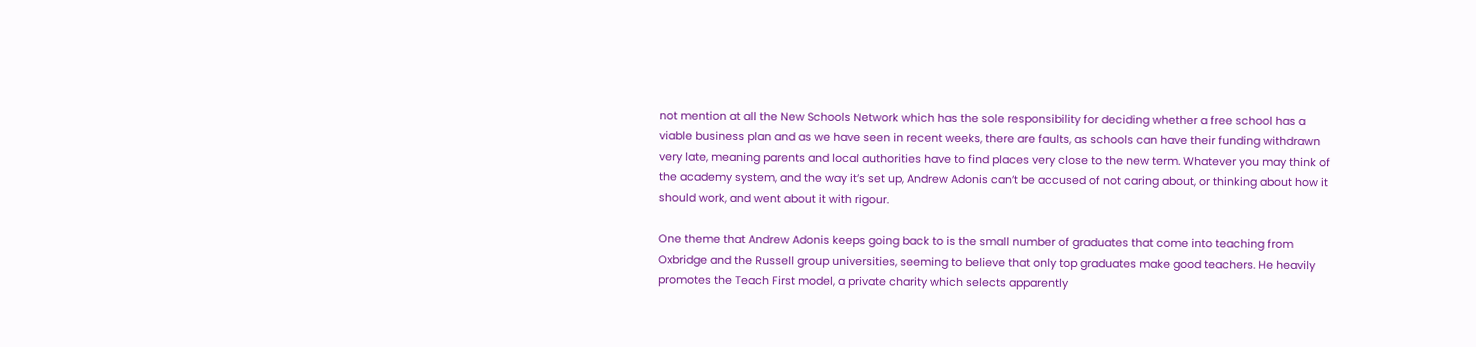not mention at all the New Schools Network which has the sole responsibility for deciding whether a free school has a viable business plan and as we have seen in recent weeks, there are faults, as schools can have their funding withdrawn very late, meaning parents and local authorities have to find places very close to the new term. Whatever you may think of the academy system, and the way it’s set up, Andrew Adonis can’t be accused of not caring about, or thinking about how it should work, and went about it with rigour.

One theme that Andrew Adonis keeps going back to is the small number of graduates that come into teaching from Oxbridge and the Russell group universities, seeming to believe that only top graduates make good teachers. He heavily promotes the Teach First model, a private charity which selects apparently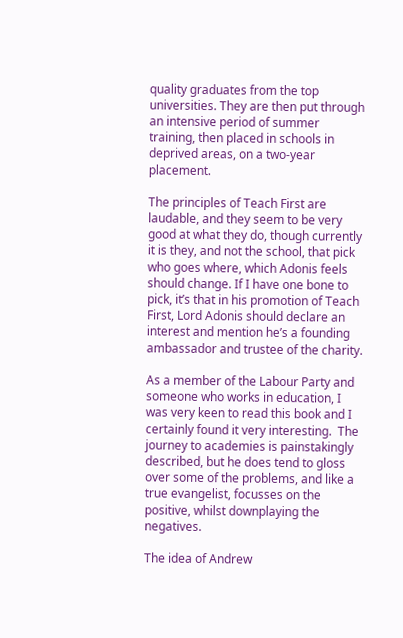quality graduates from the top universities. They are then put through an intensive period of summer training, then placed in schools in deprived areas, on a two-year placement.

The principles of Teach First are laudable, and they seem to be very good at what they do, though currently it is they, and not the school, that pick who goes where, which Adonis feels should change. If I have one bone to pick, it’s that in his promotion of Teach First, Lord Adonis should declare an interest and mention he’s a founding ambassador and trustee of the charity.

As a member of the Labour Party and someone who works in education, I was very keen to read this book and I certainly found it very interesting.  The journey to academies is painstakingly described, but he does tend to gloss over some of the problems, and like a true evangelist, focusses on the positive, whilst downplaying the negatives.

The idea of Andrew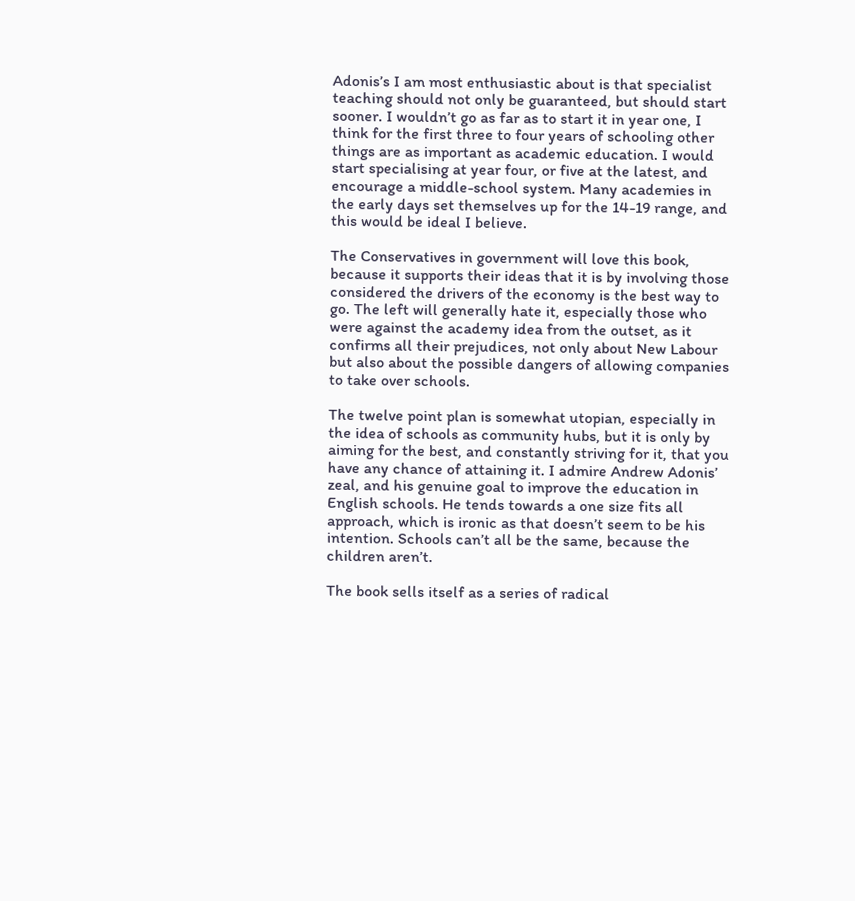Adonis’s I am most enthusiastic about is that specialist teaching should not only be guaranteed, but should start sooner. I wouldn’t go as far as to start it in year one, I think for the first three to four years of schooling other things are as important as academic education. I would start specialising at year four, or five at the latest, and encourage a middle-school system. Many academies in the early days set themselves up for the 14-19 range, and this would be ideal I believe.

The Conservatives in government will love this book, because it supports their ideas that it is by involving those considered the drivers of the economy is the best way to go. The left will generally hate it, especially those who were against the academy idea from the outset, as it confirms all their prejudices, not only about New Labour but also about the possible dangers of allowing companies to take over schools.

The twelve point plan is somewhat utopian, especially in the idea of schools as community hubs, but it is only by aiming for the best, and constantly striving for it, that you have any chance of attaining it. I admire Andrew Adonis’ zeal, and his genuine goal to improve the education in English schools. He tends towards a one size fits all approach, which is ironic as that doesn’t seem to be his intention. Schools can’t all be the same, because the children aren’t.

The book sells itself as a series of radical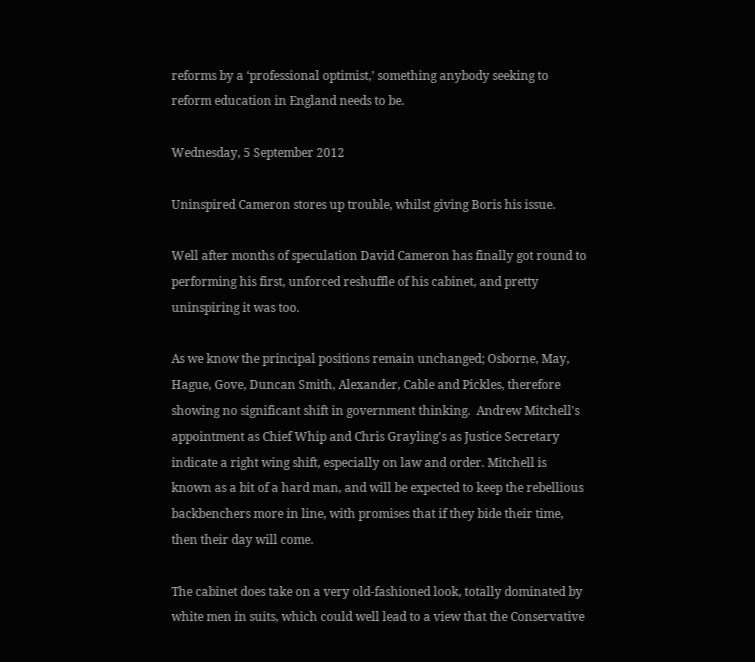reforms by a ‘professional optimist,’ something anybody seeking to reform education in England needs to be.

Wednesday, 5 September 2012

Uninspired Cameron stores up trouble, whilst giving Boris his issue.

Well after months of speculation David Cameron has finally got round to performing his first, unforced reshuffle of his cabinet, and pretty uninspiring it was too.

As we know the principal positions remain unchanged; Osborne, May, Hague, Gove, Duncan Smith, Alexander, Cable and Pickles, therefore showing no significant shift in government thinking.  Andrew Mitchell's appointment as Chief Whip and Chris Grayling's as Justice Secretary indicate a right wing shift, especially on law and order. Mitchell is known as a bit of a hard man, and will be expected to keep the rebellious backbenchers more in line, with promises that if they bide their time, then their day will come.

The cabinet does take on a very old-fashioned look, totally dominated by white men in suits, which could well lead to a view that the Conservative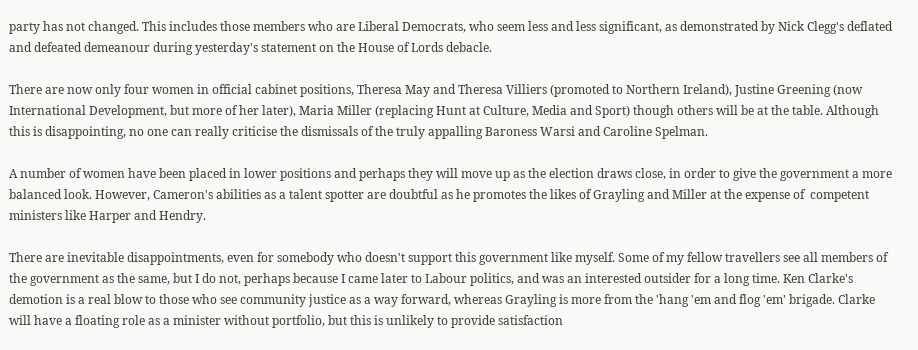party has not changed. This includes those members who are Liberal Democrats, who seem less and less significant, as demonstrated by Nick Clegg's deflated and defeated demeanour during yesterday's statement on the House of Lords debacle.

There are now only four women in official cabinet positions, Theresa May and Theresa Villiers (promoted to Northern Ireland), Justine Greening (now International Development, but more of her later), Maria Miller (replacing Hunt at Culture, Media and Sport) though others will be at the table. Although this is disappointing, no one can really criticise the dismissals of the truly appalling Baroness Warsi and Caroline Spelman.

A number of women have been placed in lower positions and perhaps they will move up as the election draws close, in order to give the government a more balanced look. However, Cameron's abilities as a talent spotter are doubtful as he promotes the likes of Grayling and Miller at the expense of  competent ministers like Harper and Hendry.

There are inevitable disappointments, even for somebody who doesn't support this government like myself. Some of my fellow travellers see all members of the government as the same, but I do not, perhaps because I came later to Labour politics, and was an interested outsider for a long time. Ken Clarke's demotion is a real blow to those who see community justice as a way forward, whereas Grayling is more from the 'hang 'em and flog 'em' brigade. Clarke will have a floating role as a minister without portfolio, but this is unlikely to provide satisfaction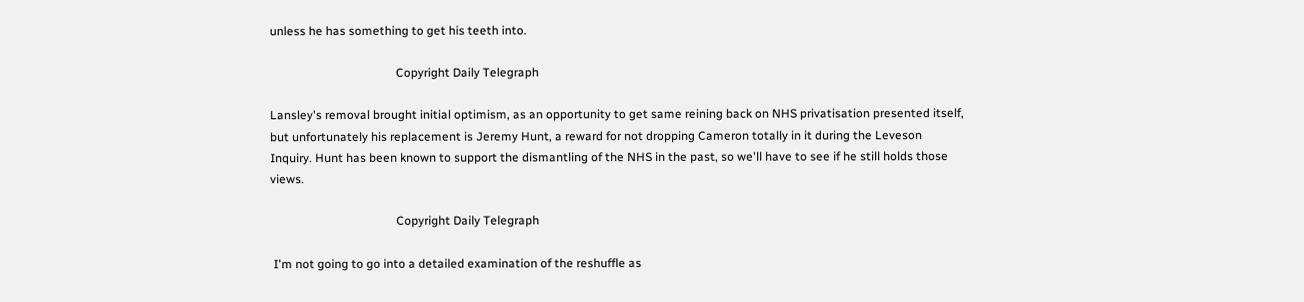unless he has something to get his teeth into.

                                          Copyright Daily Telegraph

Lansley's removal brought initial optimism, as an opportunity to get same reining back on NHS privatisation presented itself, but unfortunately his replacement is Jeremy Hunt, a reward for not dropping Cameron totally in it during the Leveson Inquiry. Hunt has been known to support the dismantling of the NHS in the past, so we'll have to see if he still holds those views.

                                          Copyright Daily Telegraph

 I'm not going to go into a detailed examination of the reshuffle as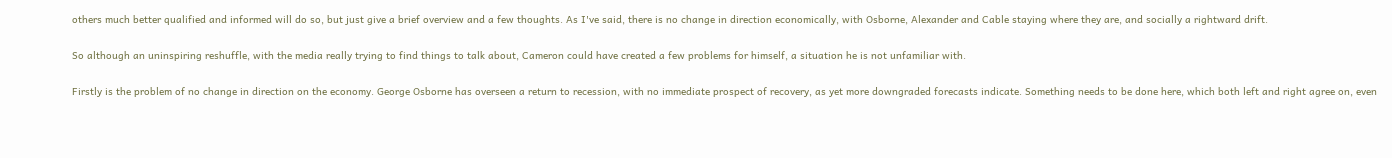others much better qualified and informed will do so, but just give a brief overview and a few thoughts. As I've said, there is no change in direction economically, with Osborne, Alexander and Cable staying where they are, and socially a rightward drift.

So although an uninspiring reshuffle, with the media really trying to find things to talk about, Cameron could have created a few problems for himself, a situation he is not unfamiliar with.

Firstly is the problem of no change in direction on the economy. George Osborne has overseen a return to recession, with no immediate prospect of recovery, as yet more downgraded forecasts indicate. Something needs to be done here, which both left and right agree on, even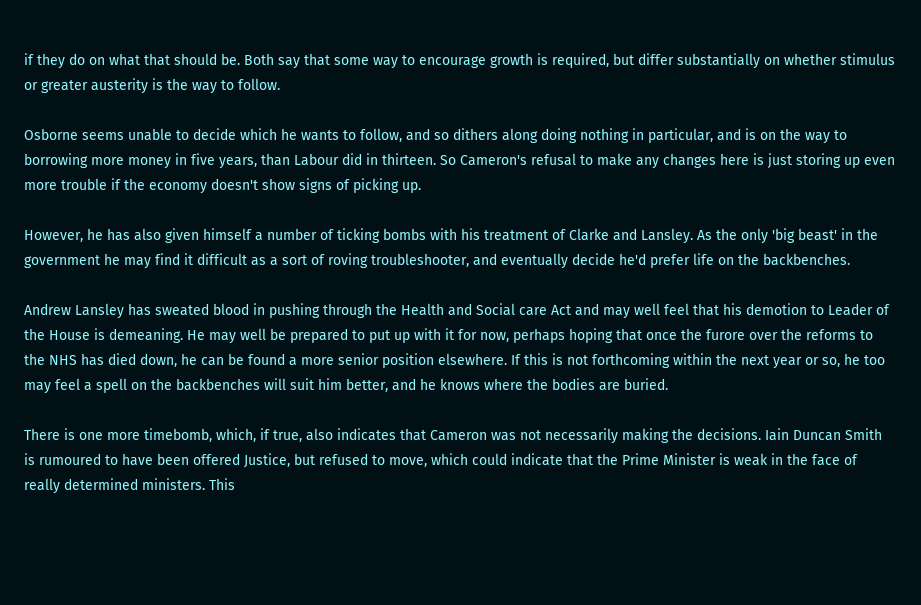if they do on what that should be. Both say that some way to encourage growth is required, but differ substantially on whether stimulus or greater austerity is the way to follow.

Osborne seems unable to decide which he wants to follow, and so dithers along doing nothing in particular, and is on the way to borrowing more money in five years, than Labour did in thirteen. So Cameron's refusal to make any changes here is just storing up even more trouble if the economy doesn't show signs of picking up.

However, he has also given himself a number of ticking bombs with his treatment of Clarke and Lansley. As the only 'big beast' in the government he may find it difficult as a sort of roving troubleshooter, and eventually decide he'd prefer life on the backbenches.

Andrew Lansley has sweated blood in pushing through the Health and Social care Act and may well feel that his demotion to Leader of the House is demeaning. He may well be prepared to put up with it for now, perhaps hoping that once the furore over the reforms to the NHS has died down, he can be found a more senior position elsewhere. If this is not forthcoming within the next year or so, he too may feel a spell on the backbenches will suit him better, and he knows where the bodies are buried.

There is one more timebomb, which, if true, also indicates that Cameron was not necessarily making the decisions. Iain Duncan Smith is rumoured to have been offered Justice, but refused to move, which could indicate that the Prime Minister is weak in the face of really determined ministers. This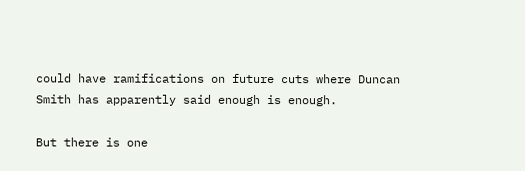could have ramifications on future cuts where Duncan Smith has apparently said enough is enough.

But there is one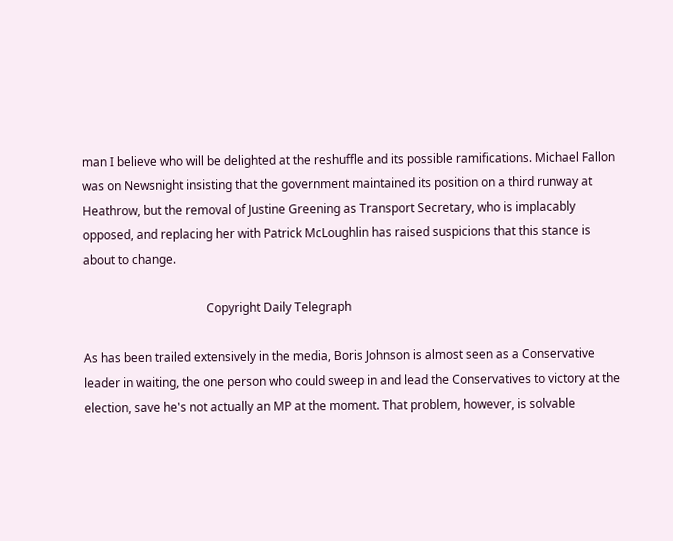man I believe who will be delighted at the reshuffle and its possible ramifications. Michael Fallon was on Newsnight insisting that the government maintained its position on a third runway at Heathrow, but the removal of Justine Greening as Transport Secretary, who is implacably opposed, and replacing her with Patrick McLoughlin has raised suspicions that this stance is about to change.

                                         Copyright Daily Telegraph

As has been trailed extensively in the media, Boris Johnson is almost seen as a Conservative leader in waiting, the one person who could sweep in and lead the Conservatives to victory at the election, save he's not actually an MP at the moment. That problem, however, is solvable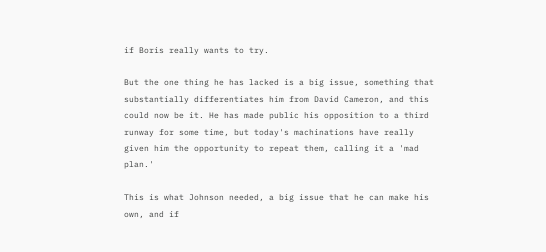if Boris really wants to try.

But the one thing he has lacked is a big issue, something that substantially differentiates him from David Cameron, and this could now be it. He has made public his opposition to a third runway for some time, but today's machinations have really given him the opportunity to repeat them, calling it a 'mad plan.'

This is what Johnson needed, a big issue that he can make his own, and if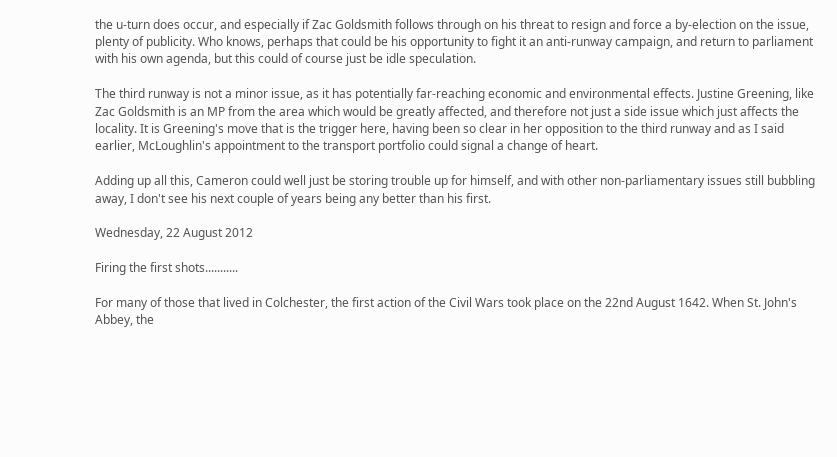the u-turn does occur, and especially if Zac Goldsmith follows through on his threat to resign and force a by-election on the issue, plenty of publicity. Who knows, perhaps that could be his opportunity to fight it an anti-runway campaign, and return to parliament with his own agenda, but this could of course just be idle speculation.

The third runway is not a minor issue, as it has potentially far-reaching economic and environmental effects. Justine Greening, like Zac Goldsmith is an MP from the area which would be greatly affected, and therefore not just a side issue which just affects the locality. It is Greening's move that is the trigger here, having been so clear in her opposition to the third runway and as I said earlier, McLoughlin's appointment to the transport portfolio could signal a change of heart.

Adding up all this, Cameron could well just be storing trouble up for himself, and with other non-parliamentary issues still bubbling away, I don't see his next couple of years being any better than his first.

Wednesday, 22 August 2012

Firing the first shots...........

For many of those that lived in Colchester, the first action of the Civil Wars took place on the 22nd August 1642. When St. John's Abbey, the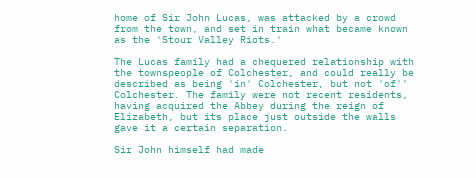home of Sir John Lucas, was attacked by a crowd from the town, and set in train what became known as the 'Stour Valley Riots.'

The Lucas family had a chequered relationship with the townspeople of Colchester, and could really be described as being 'in' Colchester, but not 'of'' Colchester. The family were not recent residents, having acquired the Abbey during the reign of Elizabeth, but its place just outside the walls gave it a certain separation.

Sir John himself had made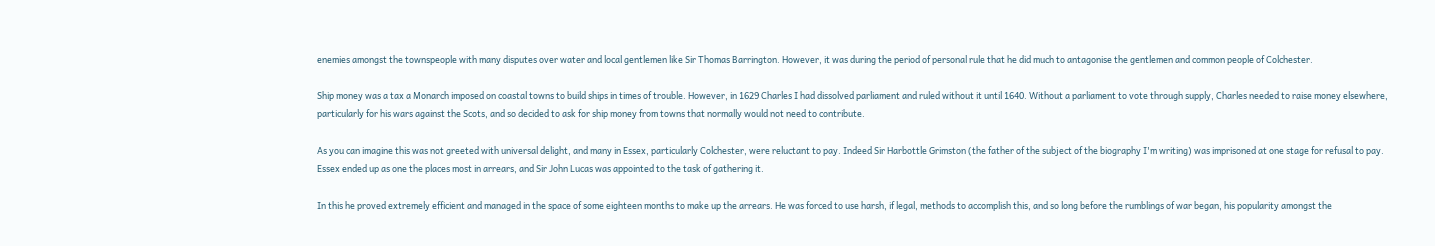enemies amongst the townspeople with many disputes over water and local gentlemen like Sir Thomas Barrington. However, it was during the period of personal rule that he did much to antagonise the gentlemen and common people of Colchester.

Ship money was a tax a Monarch imposed on coastal towns to build ships in times of trouble. However, in 1629 Charles I had dissolved parliament and ruled without it until 1640. Without a parliament to vote through supply, Charles needed to raise money elsewhere, particularly for his wars against the Scots, and so decided to ask for ship money from towns that normally would not need to contribute.

As you can imagine this was not greeted with universal delight, and many in Essex, particularly Colchester, were reluctant to pay. Indeed Sir Harbottle Grimston (the father of the subject of the biography I'm writing) was imprisoned at one stage for refusal to pay. Essex ended up as one the places most in arrears, and Sir John Lucas was appointed to the task of gathering it.

In this he proved extremely efficient and managed in the space of some eighteen months to make up the arrears. He was forced to use harsh, if legal, methods to accomplish this, and so long before the rumblings of war began, his popularity amongst the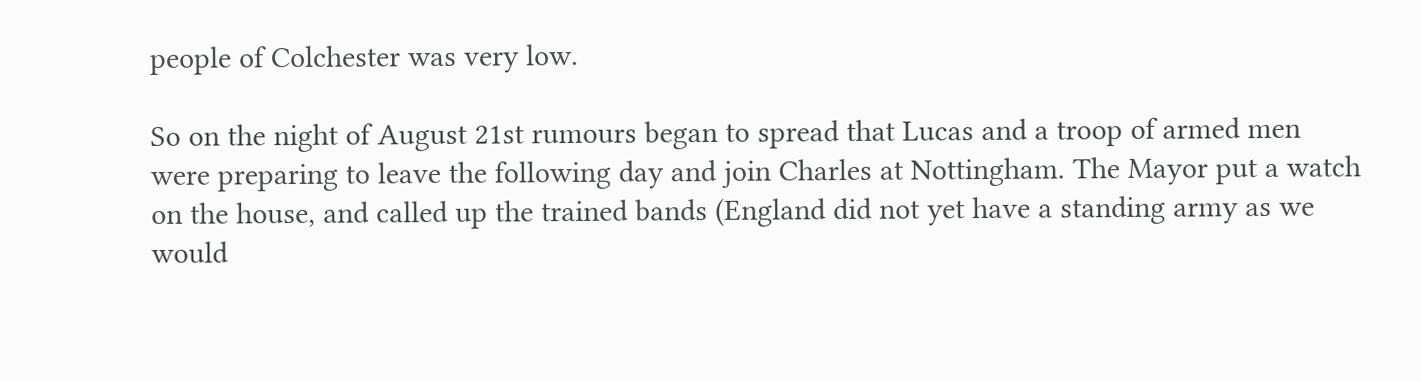people of Colchester was very low.

So on the night of August 21st rumours began to spread that Lucas and a troop of armed men were preparing to leave the following day and join Charles at Nottingham. The Mayor put a watch on the house, and called up the trained bands (England did not yet have a standing army as we would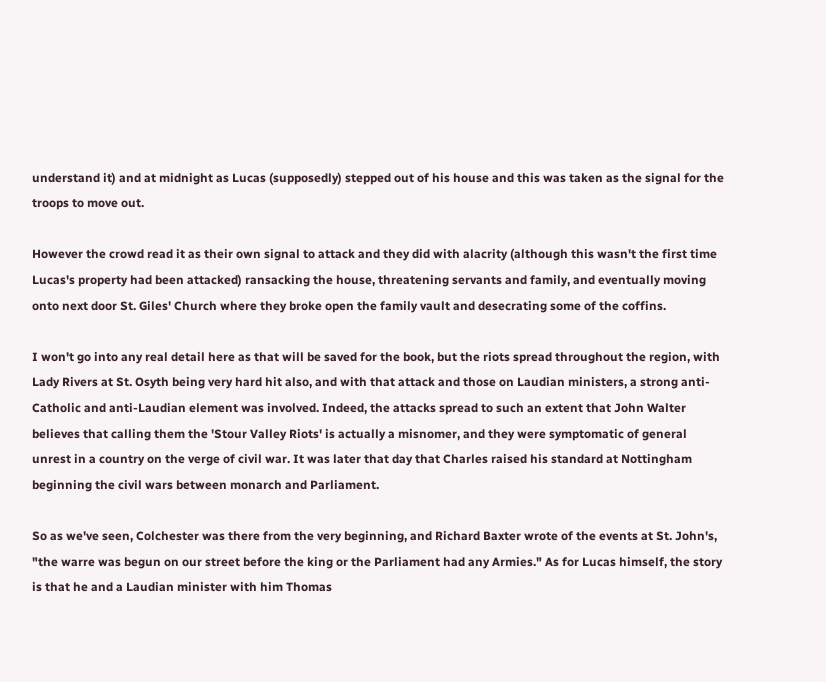understand it) and at midnight as Lucas (supposedly) stepped out of his house and this was taken as the signal for the troops to move out.

However the crowd read it as their own signal to attack and they did with alacrity (although this wasn't the first time Lucas's property had been attacked) ransacking the house, threatening servants and family, and eventually moving onto next door St. Giles' Church where they broke open the family vault and desecrating some of the coffins.

I won't go into any real detail here as that will be saved for the book, but the riots spread throughout the region, with Lady Rivers at St. Osyth being very hard hit also, and with that attack and those on Laudian ministers, a strong anti-Catholic and anti-Laudian element was involved. Indeed, the attacks spread to such an extent that John Walter believes that calling them the 'Stour Valley Riots' is actually a misnomer, and they were symptomatic of general unrest in a country on the verge of civil war. It was later that day that Charles raised his standard at Nottingham beginning the civil wars between monarch and Parliament.

So as we've seen, Colchester was there from the very beginning, and Richard Baxter wrote of the events at St. John's, "the warre was begun on our street before the king or the Parliament had any Armies." As for Lucas himself, the story is that he and a Laudian minister with him Thomas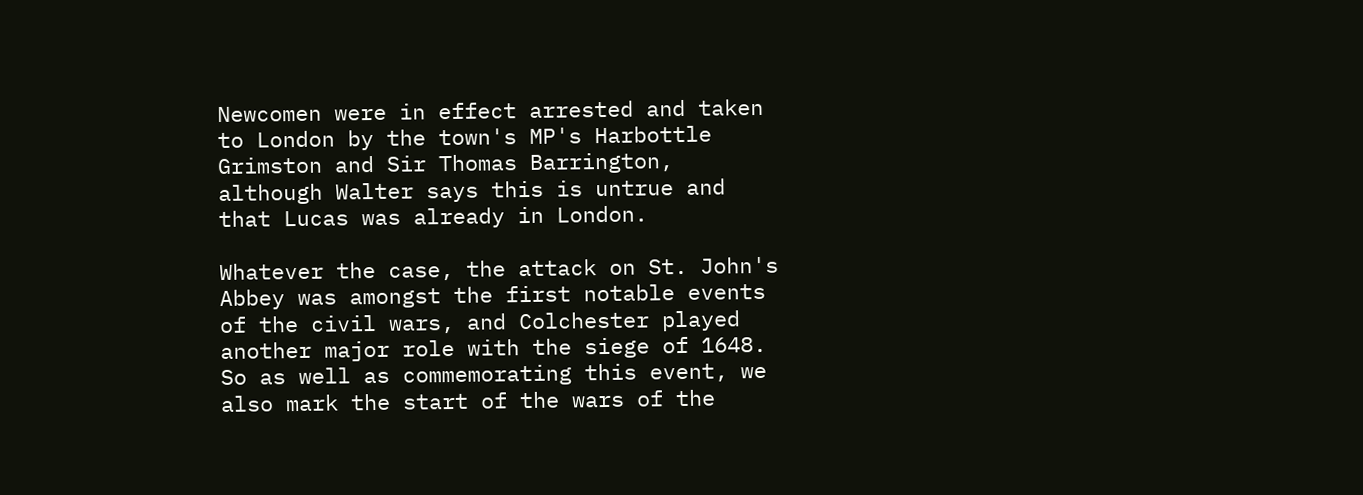Newcomen were in effect arrested and taken to London by the town's MP's Harbottle Grimston and Sir Thomas Barrington, although Walter says this is untrue and that Lucas was already in London.

Whatever the case, the attack on St. John's Abbey was amongst the first notable events of the civil wars, and Colchester played another major role with the siege of 1648. So as well as commemorating this event, we also mark the start of the wars of the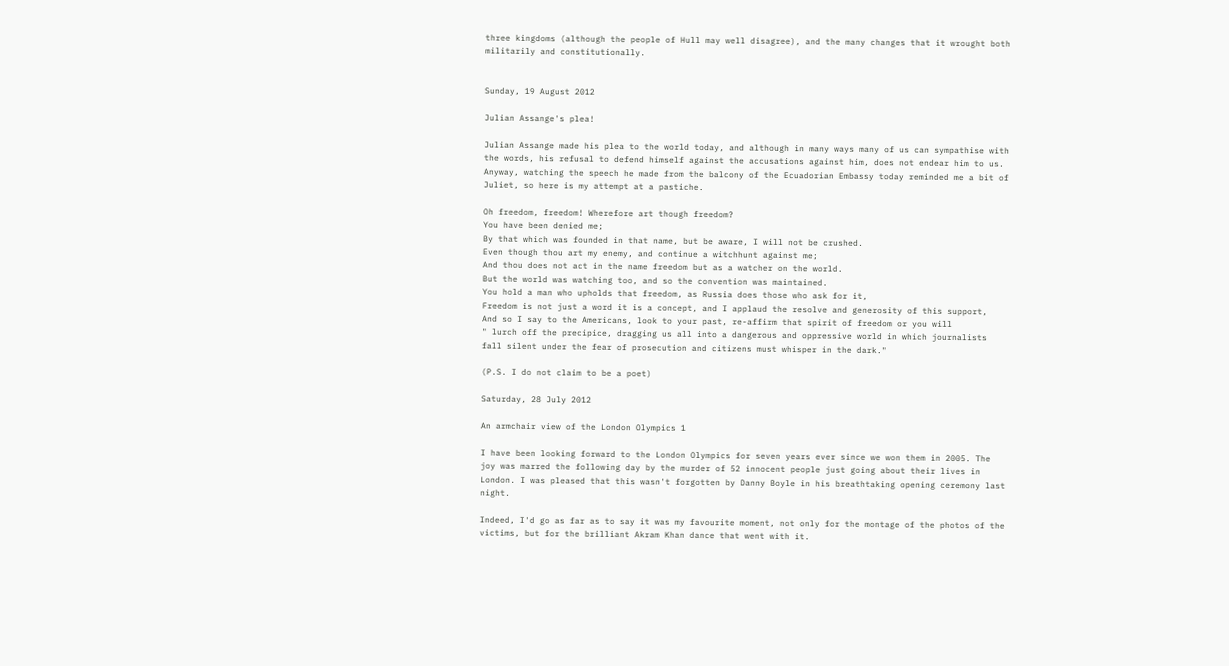three kingdoms (although the people of Hull may well disagree), and the many changes that it wrought both militarily and constitutionally.


Sunday, 19 August 2012

Julian Assange's plea!

Julian Assange made his plea to the world today, and although in many ways many of us can sympathise with the words, his refusal to defend himself against the accusations against him, does not endear him to us. Anyway, watching the speech he made from the balcony of the Ecuadorian Embassy today reminded me a bit of Juliet, so here is my attempt at a pastiche.

Oh freedom, freedom! Wherefore art though freedom?
You have been denied me;
By that which was founded in that name, but be aware, I will not be crushed.
Even though thou art my enemy, and continue a witchhunt against me;
And thou does not act in the name freedom but as a watcher on the world.
But the world was watching too, and so the convention was maintained.
You hold a man who upholds that freedom, as Russia does those who ask for it,
Freedom is not just a word it is a concept, and I applaud the resolve and generosity of this support,
And so I say to the Americans, look to your past, re-affirm that spirit of freedom or you will
" lurch off the precipice, dragging us all into a dangerous and oppressive world in which journalists fall silent under the fear of prosecution and citizens must whisper in the dark."

(P.S. I do not claim to be a poet)

Saturday, 28 July 2012

An armchair view of the London Olympics 1

I have been looking forward to the London Olympics for seven years ever since we won them in 2005. The joy was marred the following day by the murder of 52 innocent people just going about their lives in London. I was pleased that this wasn't forgotten by Danny Boyle in his breathtaking opening ceremony last night.

Indeed, I'd go as far as to say it was my favourite moment, not only for the montage of the photos of the victims, but for the brilliant Akram Khan dance that went with it.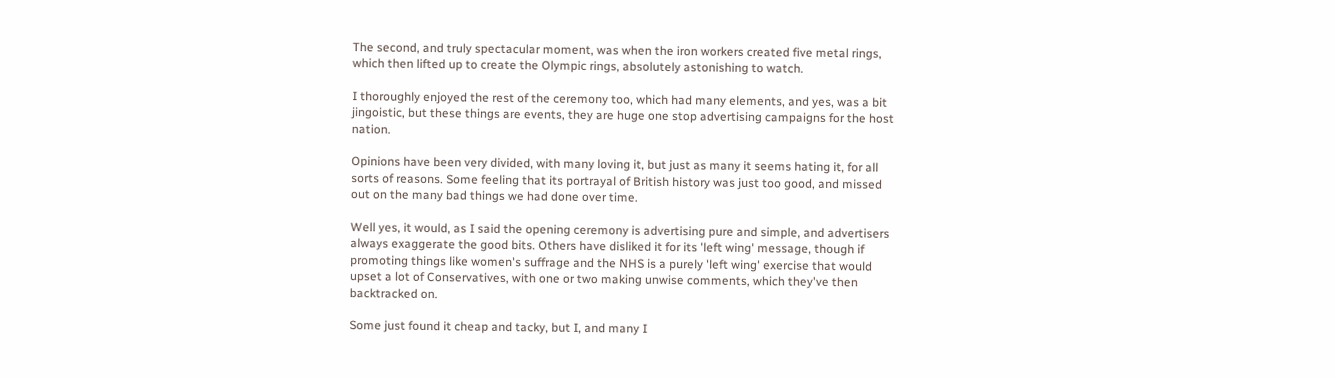The second, and truly spectacular moment, was when the iron workers created five metal rings, which then lifted up to create the Olympic rings, absolutely astonishing to watch.

I thoroughly enjoyed the rest of the ceremony too, which had many elements, and yes, was a bit jingoistic, but these things are events, they are huge one stop advertising campaigns for the host nation.

Opinions have been very divided, with many loving it, but just as many it seems hating it, for all sorts of reasons. Some feeling that its portrayal of British history was just too good, and missed out on the many bad things we had done over time.

Well yes, it would, as I said the opening ceremony is advertising pure and simple, and advertisers always exaggerate the good bits. Others have disliked it for its 'left wing' message, though if promoting things like women's suffrage and the NHS is a purely 'left wing' exercise that would upset a lot of Conservatives, with one or two making unwise comments, which they've then backtracked on.

Some just found it cheap and tacky, but I, and many I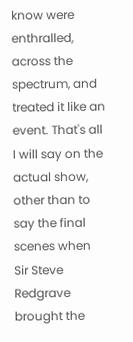know were enthralled, across the spectrum, and treated it like an event. That's all I will say on the actual show, other than to say the final scenes when Sir Steve Redgrave brought the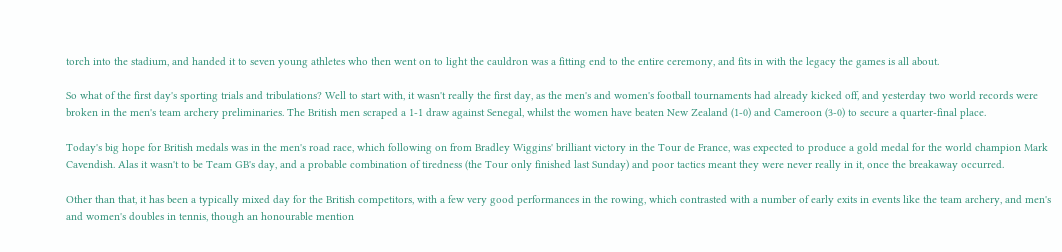torch into the stadium, and handed it to seven young athletes who then went on to light the cauldron was a fitting end to the entire ceremony, and fits in with the legacy the games is all about.

So what of the first day's sporting trials and tribulations? Well to start with, it wasn't really the first day, as the men's and women's football tournaments had already kicked off, and yesterday two world records were broken in the men's team archery preliminaries. The British men scraped a 1-1 draw against Senegal, whilst the women have beaten New Zealand (1-0) and Cameroon (3-0) to secure a quarter-final place.

Today's big hope for British medals was in the men's road race, which following on from Bradley Wiggins' brilliant victory in the Tour de France, was expected to produce a gold medal for the world champion Mark Cavendish. Alas it wasn't to be Team GB's day, and a probable combination of tiredness (the Tour only finished last Sunday) and poor tactics meant they were never really in it, once the breakaway occurred.

Other than that, it has been a typically mixed day for the British competitors, with a few very good performances in the rowing, which contrasted with a number of early exits in events like the team archery, and men's and women's doubles in tennis, though an honourable mention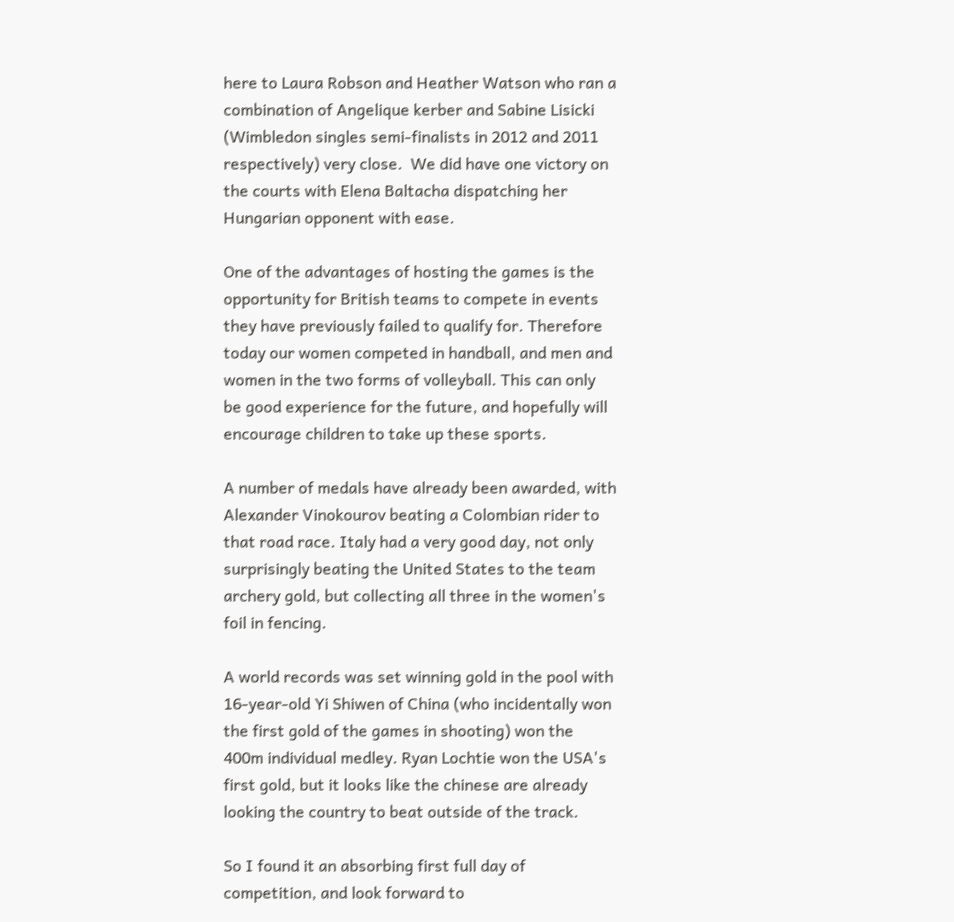here to Laura Robson and Heather Watson who ran a combination of Angelique kerber and Sabine Lisicki (Wimbledon singles semi-finalists in 2012 and 2011 respectively) very close.  We did have one victory on the courts with Elena Baltacha dispatching her Hungarian opponent with ease.

One of the advantages of hosting the games is the opportunity for British teams to compete in events they have previously failed to qualify for. Therefore today our women competed in handball, and men and women in the two forms of volleyball. This can only be good experience for the future, and hopefully will encourage children to take up these sports.

A number of medals have already been awarded, with Alexander Vinokourov beating a Colombian rider to that road race. Italy had a very good day, not only surprisingly beating the United States to the team archery gold, but collecting all three in the women's foil in fencing.

A world records was set winning gold in the pool with 16-year-old Yi Shiwen of China (who incidentally won the first gold of the games in shooting) won the 400m individual medley. Ryan Lochtie won the USA's first gold, but it looks like the chinese are already looking the country to beat outside of the track.

So I found it an absorbing first full day of competition, and look forward to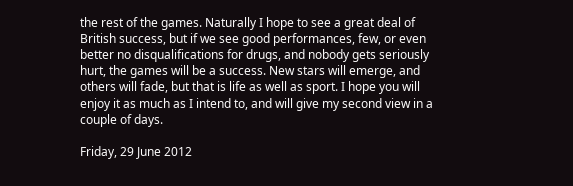the rest of the games. Naturally I hope to see a great deal of British success, but if we see good performances, few, or even better no disqualifications for drugs, and nobody gets seriously hurt, the games will be a success. New stars will emerge, and others will fade, but that is life as well as sport. I hope you will enjoy it as much as I intend to, and will give my second view in a couple of days.

Friday, 29 June 2012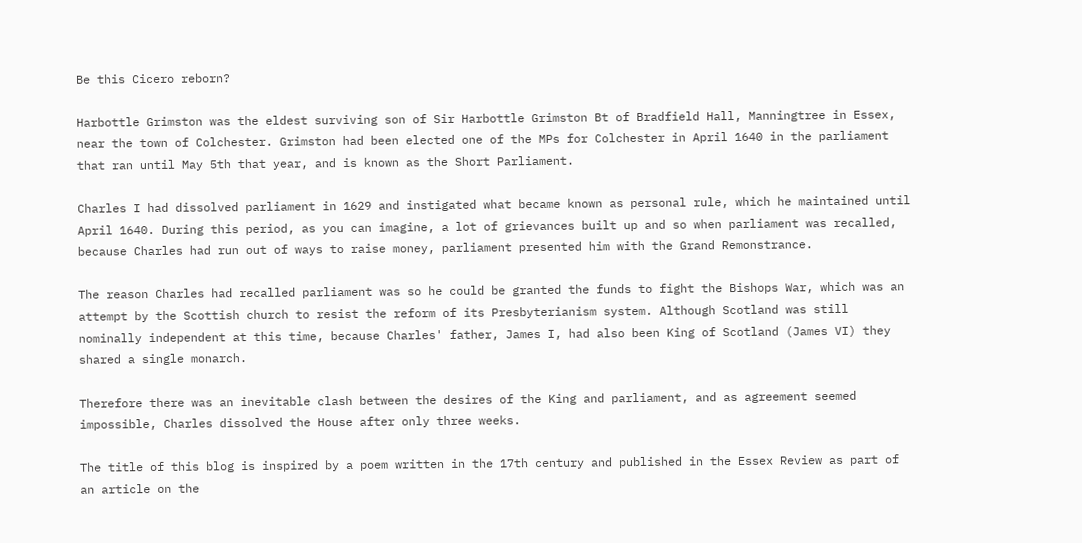Be this Cicero reborn?

Harbottle Grimston was the eldest surviving son of Sir Harbottle Grimston Bt of Bradfield Hall, Manningtree in Essex, near the town of Colchester. Grimston had been elected one of the MPs for Colchester in April 1640 in the parliament that ran until May 5th that year, and is known as the Short Parliament.

Charles I had dissolved parliament in 1629 and instigated what became known as personal rule, which he maintained until April 1640. During this period, as you can imagine, a lot of grievances built up and so when parliament was recalled, because Charles had run out of ways to raise money, parliament presented him with the Grand Remonstrance.

The reason Charles had recalled parliament was so he could be granted the funds to fight the Bishops War, which was an attempt by the Scottish church to resist the reform of its Presbyterianism system. Although Scotland was still nominally independent at this time, because Charles' father, James I, had also been King of Scotland (James VI) they shared a single monarch.

Therefore there was an inevitable clash between the desires of the King and parliament, and as agreement seemed impossible, Charles dissolved the House after only three weeks.

The title of this blog is inspired by a poem written in the 17th century and published in the Essex Review as part of an article on the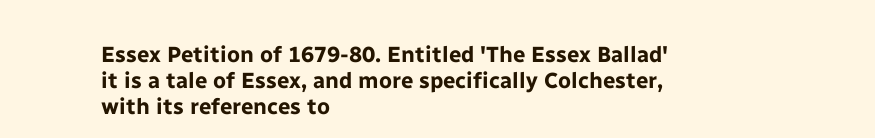Essex Petition of 1679-80. Entitled 'The Essex Ballad' it is a tale of Essex, and more specifically Colchester, with its references to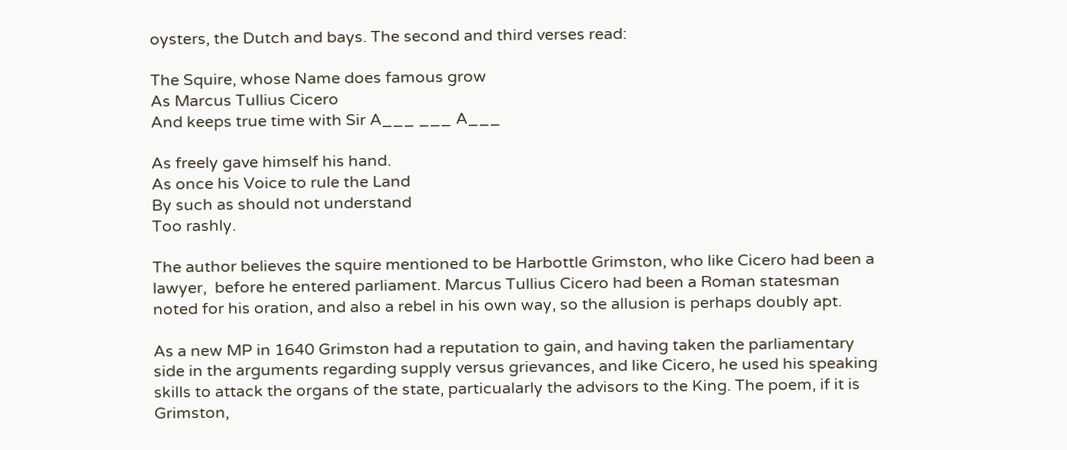oysters, the Dutch and bays. The second and third verses read:

The Squire, whose Name does famous grow
As Marcus Tullius Cicero
And keeps true time with Sir A___ ___ A___

As freely gave himself his hand.
As once his Voice to rule the Land
By such as should not understand
Too rashly.

The author believes the squire mentioned to be Harbottle Grimston, who like Cicero had been a lawyer,  before he entered parliament. Marcus Tullius Cicero had been a Roman statesman noted for his oration, and also a rebel in his own way, so the allusion is perhaps doubly apt.

As a new MP in 1640 Grimston had a reputation to gain, and having taken the parliamentary side in the arguments regarding supply versus grievances, and like Cicero, he used his speaking skills to attack the organs of the state, particualarly the advisors to the King. The poem, if it is Grimston,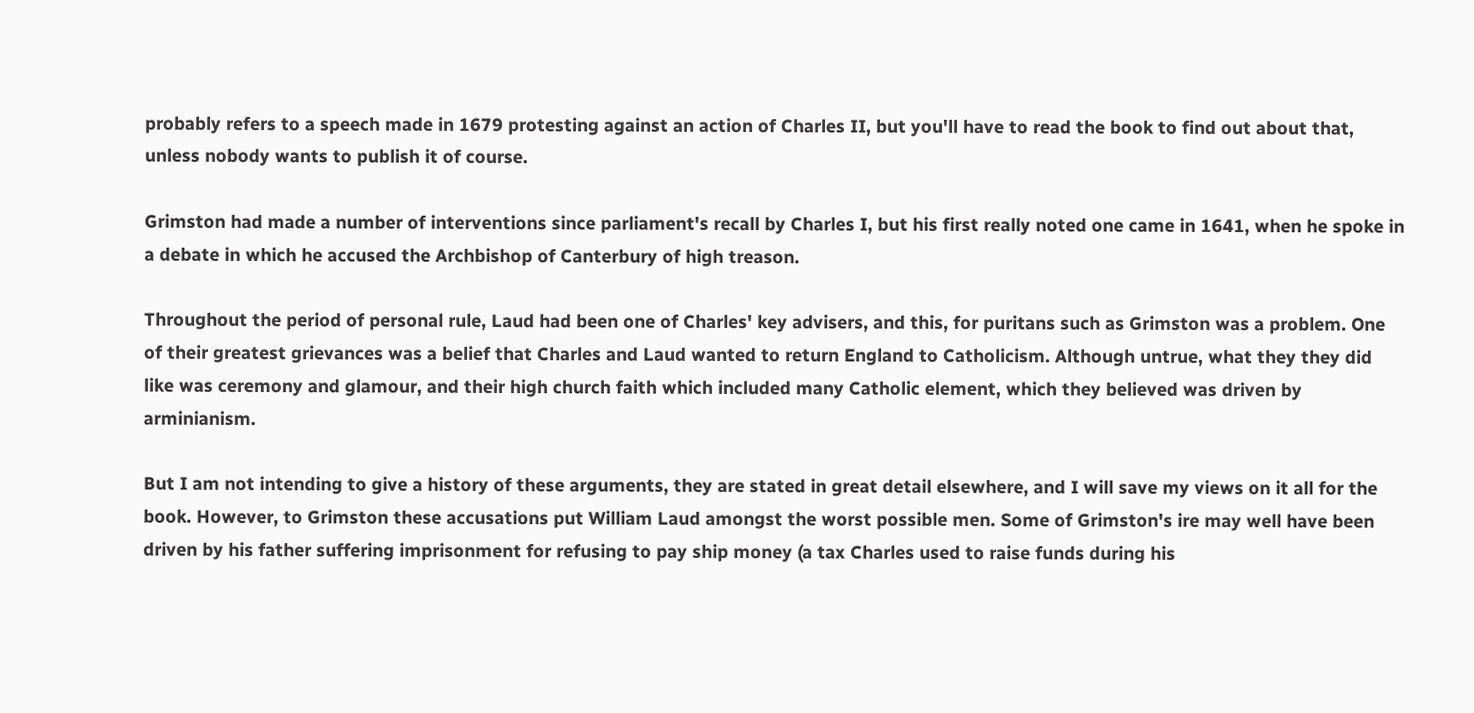probably refers to a speech made in 1679 protesting against an action of Charles II, but you'll have to read the book to find out about that, unless nobody wants to publish it of course.

Grimston had made a number of interventions since parliament's recall by Charles I, but his first really noted one came in 1641, when he spoke in a debate in which he accused the Archbishop of Canterbury of high treason.

Throughout the period of personal rule, Laud had been one of Charles' key advisers, and this, for puritans such as Grimston was a problem. One of their greatest grievances was a belief that Charles and Laud wanted to return England to Catholicism. Although untrue, what they they did like was ceremony and glamour, and their high church faith which included many Catholic element, which they believed was driven by arminianism.

But I am not intending to give a history of these arguments, they are stated in great detail elsewhere, and I will save my views on it all for the book. However, to Grimston these accusations put William Laud amongst the worst possible men. Some of Grimston's ire may well have been driven by his father suffering imprisonment for refusing to pay ship money (a tax Charles used to raise funds during his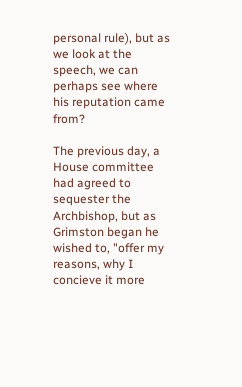personal rule), but as we look at the speech, we can perhaps see where his reputation came from?

The previous day, a House committee had agreed to sequester the Archbishop, but as Grimston began he wished to, "offer my reasons, why I concieve it more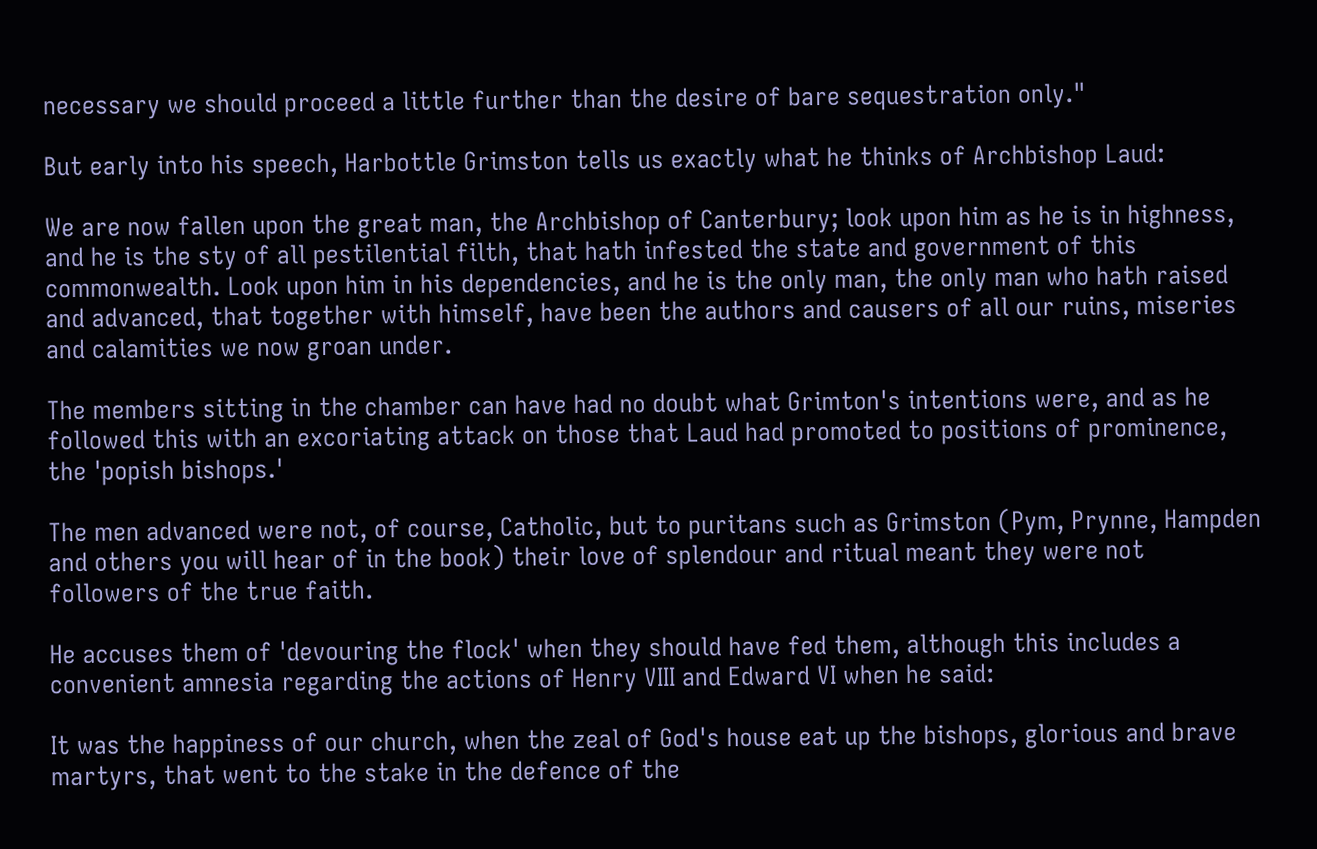necessary we should proceed a little further than the desire of bare sequestration only."

But early into his speech, Harbottle Grimston tells us exactly what he thinks of Archbishop Laud:

We are now fallen upon the great man, the Archbishop of Canterbury; look upon him as he is in highness, and he is the sty of all pestilential filth, that hath infested the state and government of this commonwealth. Look upon him in his dependencies, and he is the only man, the only man who hath raised and advanced, that together with himself, have been the authors and causers of all our ruins, miseries and calamities we now groan under.

The members sitting in the chamber can have had no doubt what Grimton's intentions were, and as he followed this with an excoriating attack on those that Laud had promoted to positions of prominence, the 'popish bishops.'

The men advanced were not, of course, Catholic, but to puritans such as Grimston (Pym, Prynne, Hampden and others you will hear of in the book) their love of splendour and ritual meant they were not followers of the true faith.

He accuses them of 'devouring the flock' when they should have fed them, although this includes a convenient amnesia regarding the actions of Henry VIII and Edward VI when he said:

It was the happiness of our church, when the zeal of God's house eat up the bishops, glorious and brave martyrs, that went to the stake in the defence of the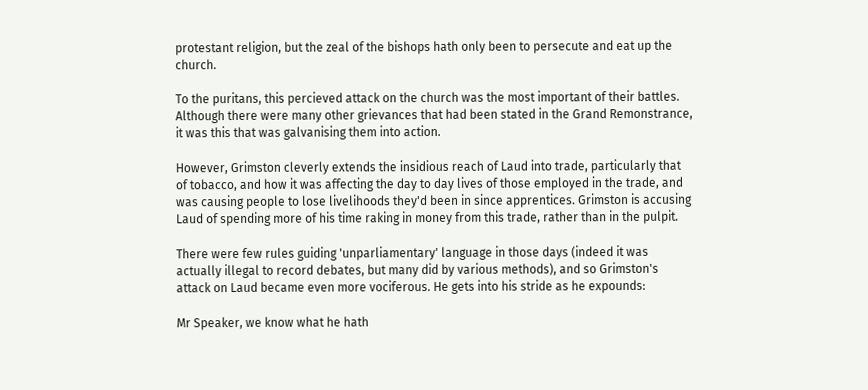protestant religion, but the zeal of the bishops hath only been to persecute and eat up the church.

To the puritans, this percieved attack on the church was the most important of their battles. Although there were many other grievances that had been stated in the Grand Remonstrance, it was this that was galvanising them into action.

However, Grimston cleverly extends the insidious reach of Laud into trade, particularly that of tobacco, and how it was affecting the day to day lives of those employed in the trade, and was causing people to lose livelihoods they'd been in since apprentices. Grimston is accusing Laud of spending more of his time raking in money from this trade, rather than in the pulpit.

There were few rules guiding 'unparliamentary' language in those days (indeed it was actually illegal to record debates, but many did by various methods), and so Grimston's attack on Laud became even more vociferous. He gets into his stride as he expounds:

Mr Speaker, we know what he hath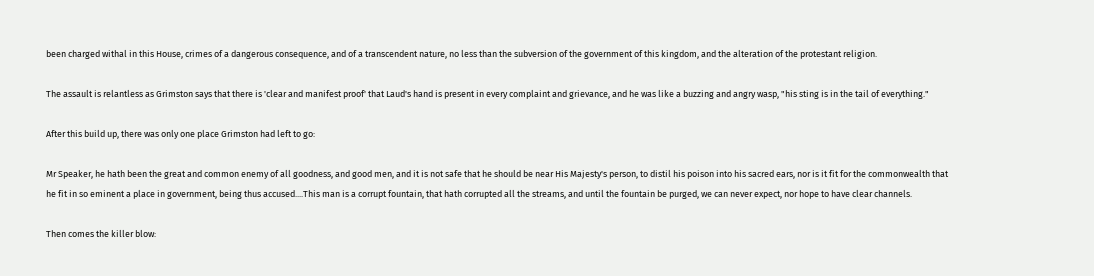been charged withal in this House, crimes of a dangerous consequence, and of a transcendent nature, no less than the subversion of the government of this kingdom, and the alteration of the protestant religion.

The assault is relantless as Grimston says that there is 'clear and manifest proof' that Laud's hand is present in every complaint and grievance, and he was like a buzzing and angry wasp, "his sting is in the tail of everything."

After this build up, there was only one place Grimston had left to go:

Mr Speaker, he hath been the great and common enemy of all goodness, and good men, and it is not safe that he should be near His Majesty's person, to distil his poison into his sacred ears, nor is it fit for the commonwealth that he fit in so eminent a place in government, being thus accused....This man is a corrupt fountain, that hath corrupted all the streams, and until the fountain be purged, we can never expect, nor hope to have clear channels.

Then comes the killer blow: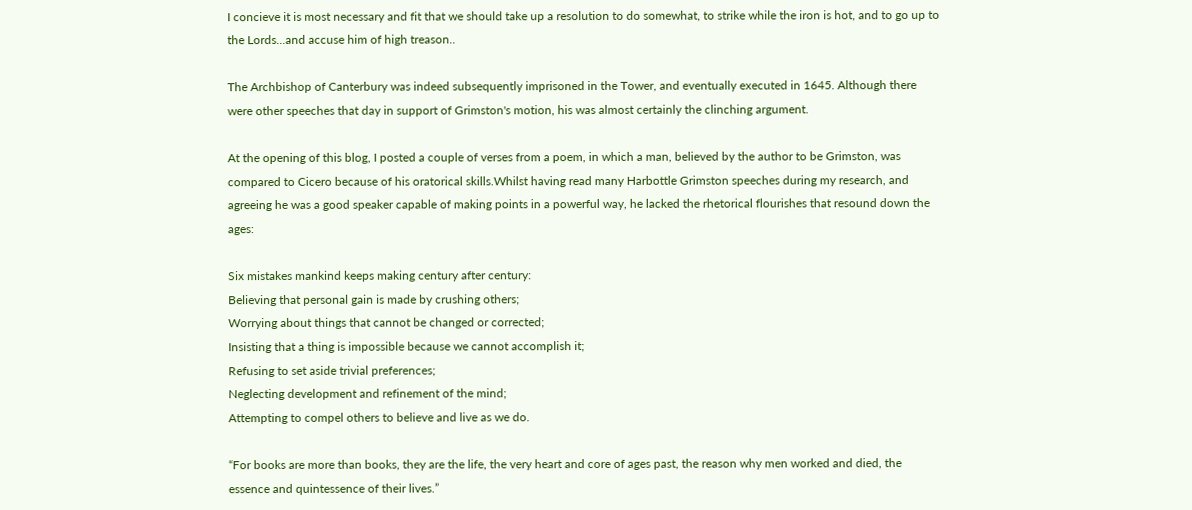I concieve it is most necessary and fit that we should take up a resolution to do somewhat, to strike while the iron is hot, and to go up to the Lords...and accuse him of high treason..

The Archbishop of Canterbury was indeed subsequently imprisoned in the Tower, and eventually executed in 1645. Although there were other speeches that day in support of Grimston's motion, his was almost certainly the clinching argument.

At the opening of this blog, I posted a couple of verses from a poem, in which a man, believed by the author to be Grimston, was compared to Cicero because of his oratorical skills.Whilst having read many Harbottle Grimston speeches during my research, and agreeing he was a good speaker capable of making points in a powerful way, he lacked the rhetorical flourishes that resound down the ages:

Six mistakes mankind keeps making century after century:
Believing that personal gain is made by crushing others;
Worrying about things that cannot be changed or corrected;
Insisting that a thing is impossible because we cannot accomplish it;
Refusing to set aside trivial preferences;
Neglecting development and refinement of the mind;
Attempting to compel others to believe and live as we do.

“For books are more than books, they are the life, the very heart and core of ages past, the reason why men worked and died, the essence and quintessence of their lives.”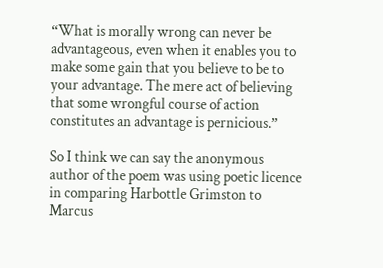“What is morally wrong can never be advantageous, even when it enables you to make some gain that you believe to be to your advantage. The mere act of believing that some wrongful course of action constitutes an advantage is pernicious.”

So I think we can say the anonymous author of the poem was using poetic licence in comparing Harbottle Grimston to Marcus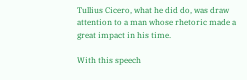Tullius Cicero, what he did do, was draw attention to a man whose rhetoric made a great impact in his time.

With this speech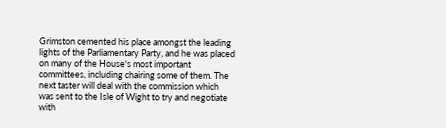Grimston cemented his place amongst the leading lights of the Parliamentary Party, and he was placed on many of the House's most important committees, including chairing some of them. The next taster will deal with the commission which was sent to the Isle of Wight to try and negotiate with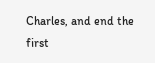Charles, and end the first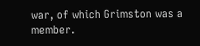war, of which Grimston was a member.